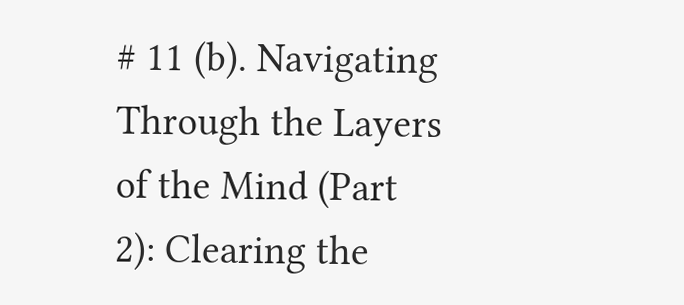# 11 (b). Navigating Through the Layers of the Mind (Part 2): Clearing the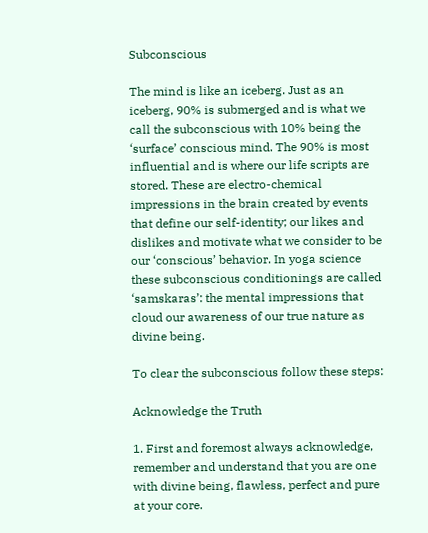Subconscious

The mind is like an iceberg. Just as an iceberg, 90% is submerged and is what we call the subconscious with 10% being the ‘surface’ conscious mind. The 90% is most influential and is where our life scripts are stored. These are electro-chemical impressions in the brain created by events that define our self-identity; our likes and dislikes and motivate what we consider to be our ‘conscious’ behavior. In yoga science these subconscious conditionings are called ‘samskaras’: the mental impressions that cloud our awareness of our true nature as divine being.

To clear the subconscious follow these steps:

Acknowledge the Truth

1. First and foremost always acknowledge, remember and understand that you are one with divine being, flawless, perfect and pure at your core.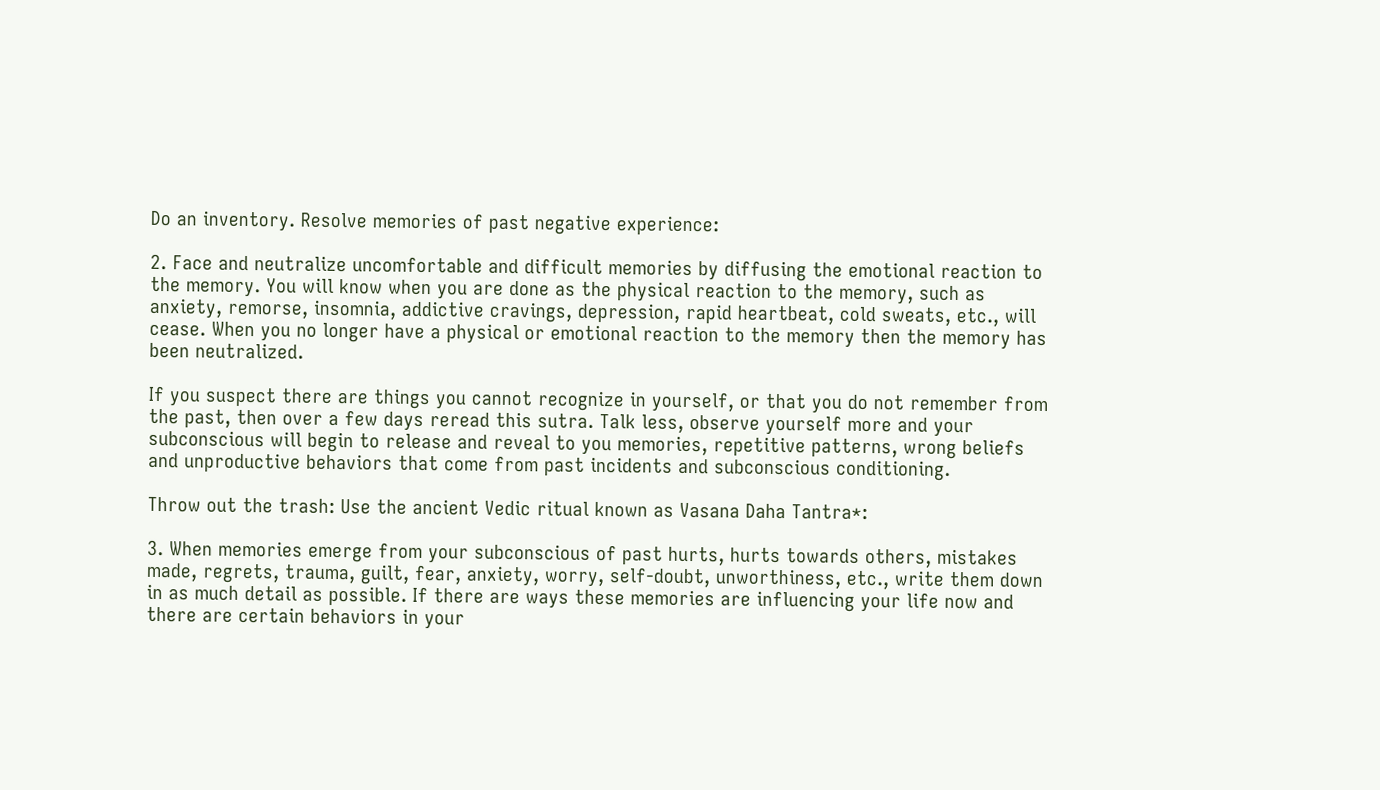Do an inventory. Resolve memories of past negative experience:

2. Face and neutralize uncomfortable and difficult memories by diffusing the emotional reaction to the memory. You will know when you are done as the physical reaction to the memory, such as anxiety, remorse, insomnia, addictive cravings, depression, rapid heartbeat, cold sweats, etc., will cease. When you no longer have a physical or emotional reaction to the memory then the memory has been neutralized.

If you suspect there are things you cannot recognize in yourself, or that you do not remember from the past, then over a few days reread this sutra. Talk less, observe yourself more and your subconscious will begin to release and reveal to you memories, repetitive patterns, wrong beliefs and unproductive behaviors that come from past incidents and subconscious conditioning.

Throw out the trash: Use the ancient Vedic ritual known as Vasana Daha Tantra*:

3. When memories emerge from your subconscious of past hurts, hurts towards others, mistakes made, regrets, trauma, guilt, fear, anxiety, worry, self-doubt, unworthiness, etc., write them down in as much detail as possible. If there are ways these memories are influencing your life now and there are certain behaviors in your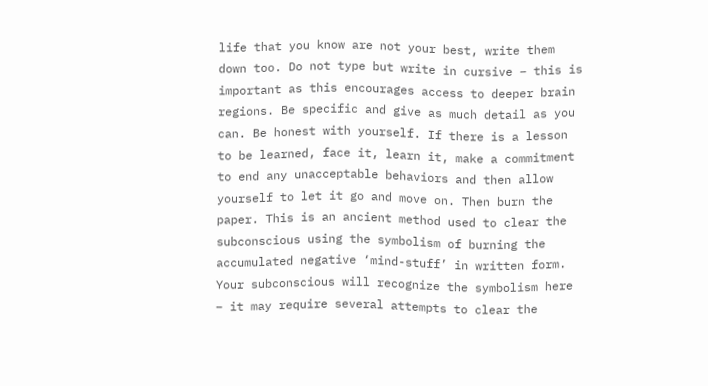life that you know are not your best, write them down too. Do not type but write in cursive – this is important as this encourages access to deeper brain regions. Be specific and give as much detail as you can. Be honest with yourself. If there is a lesson to be learned, face it, learn it, make a commitment to end any unacceptable behaviors and then allow yourself to let it go and move on. Then burn the paper. This is an ancient method used to clear the subconscious using the symbolism of burning the accumulated negative ‘mind-stuff’ in written form. Your subconscious will recognize the symbolism here – it may require several attempts to clear the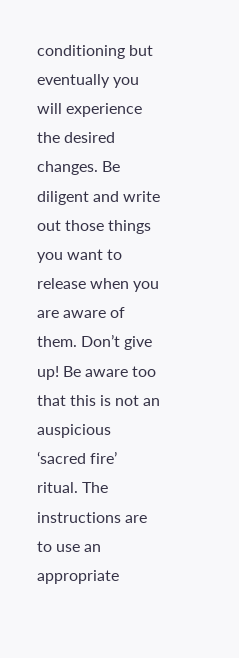conditioning but eventually you will experience the desired changes. Be diligent and write out those things you want to release when you are aware of them. Don’t give up! Be aware too that this is not an auspicious ‘sacred fire’ ritual. The instructions are to use an appropriate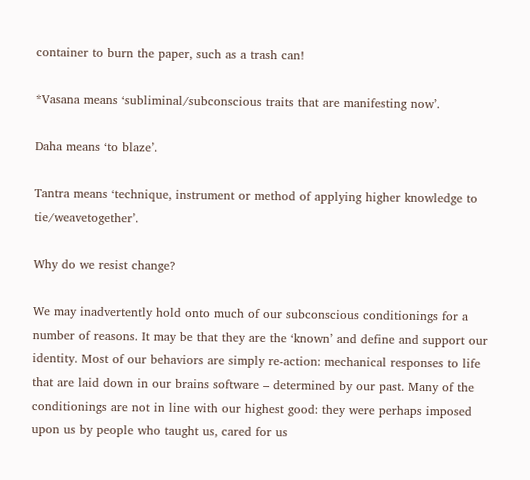container to burn the paper, such as a trash can!

*Vasana means ‘subliminal/subconscious traits that are manifesting now’.

Daha means ‘to blaze’.

Tantra means ‘technique, instrument or method of applying higher knowledge to tie/weavetogether’.

Why do we resist change?

We may inadvertently hold onto much of our subconscious conditionings for a number of reasons. It may be that they are the ‘known’ and define and support our identity. Most of our behaviors are simply re-action: mechanical responses to life that are laid down in our brains software – determined by our past. Many of the conditionings are not in line with our highest good: they were perhaps imposed upon us by people who taught us, cared for us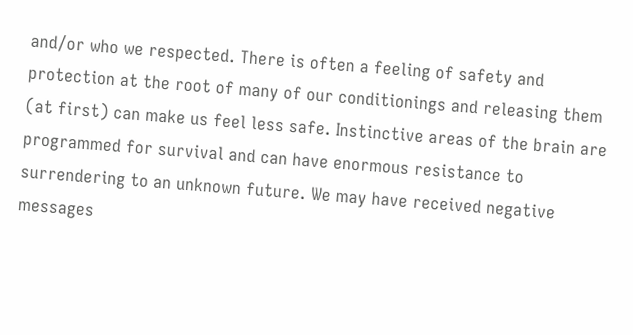and/or who we respected. There is often a feeling of safety and protection at the root of many of our conditionings and releasing them (at first) can make us feel less safe. Instinctive areas of the brain are programmed for survival and can have enormous resistance to surrendering to an unknown future. We may have received negative messages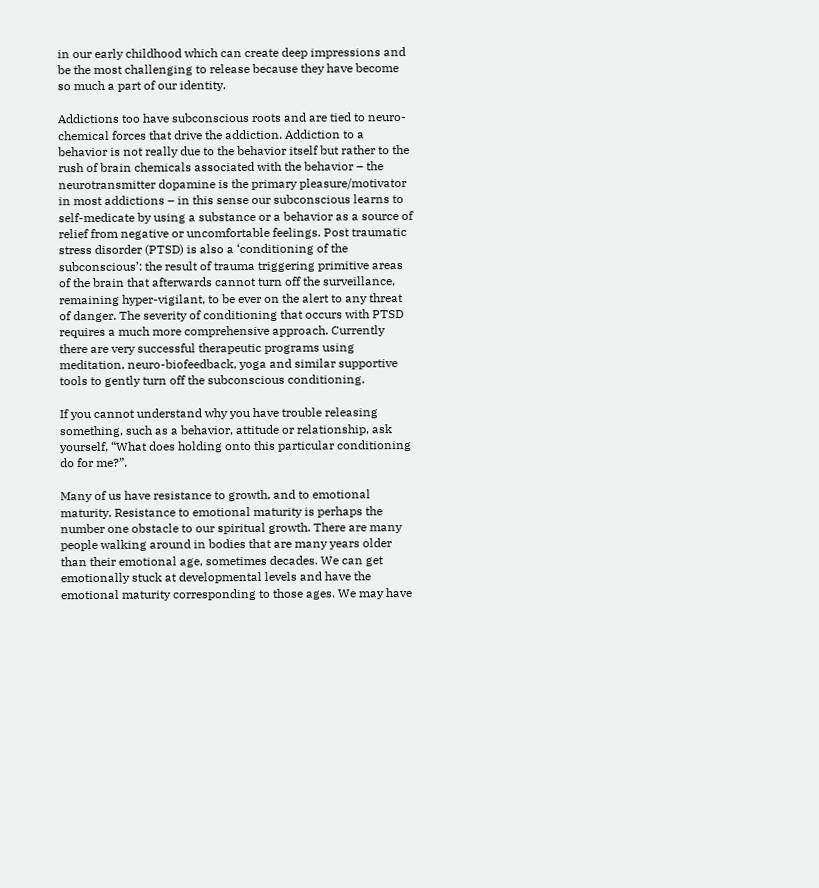in our early childhood which can create deep impressions and be the most challenging to release because they have become so much a part of our identity.

Addictions too have subconscious roots and are tied to neuro-chemical forces that drive the addiction. Addiction to a behavior is not really due to the behavior itself but rather to the rush of brain chemicals associated with the behavior – the neurotransmitter dopamine is the primary pleasure/motivator in most addictions – in this sense our subconscious learns to self-medicate by using a substance or a behavior as a source of relief from negative or uncomfortable feelings. Post traumatic stress disorder (PTSD) is also a ‘conditioning of the subconscious’: the result of trauma triggering primitive areas of the brain that afterwards cannot turn off the surveillance, remaining hyper-vigilant, to be ever on the alert to any threat of danger. The severity of conditioning that occurs with PTSD requires a much more comprehensive approach. Currently there are very successful therapeutic programs using meditation, neuro-biofeedback, yoga and similar supportive tools to gently turn off the subconscious conditioning.

If you cannot understand why you have trouble releasing something, such as a behavior, attitude or relationship, ask yourself, “What does holding onto this particular conditioning do for me?”.

Many of us have resistance to growth, and to emotional maturity. Resistance to emotional maturity is perhaps the number one obstacle to our spiritual growth. There are many people walking around in bodies that are many years older than their emotional age, sometimes decades. We can get emotionally stuck at developmental levels and have the emotional maturity corresponding to those ages. We may have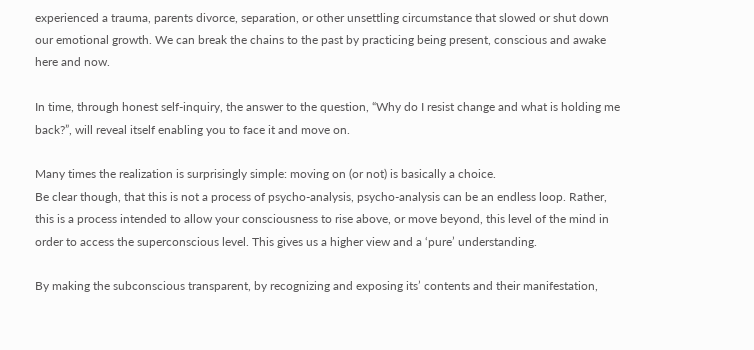experienced a trauma, parents divorce, separation, or other unsettling circumstance that slowed or shut down our emotional growth. We can break the chains to the past by practicing being present, conscious and awake here and now.

In time, through honest self-inquiry, the answer to the question, “Why do I resist change and what is holding me back?”, will reveal itself enabling you to face it and move on.

Many times the realization is surprisingly simple: moving on (or not) is basically a choice.
Be clear though, that this is not a process of psycho-analysis, psycho-analysis can be an endless loop. Rather, this is a process intended to allow your consciousness to rise above, or move beyond, this level of the mind in order to access the superconscious level. This gives us a higher view and a ‘pure’ understanding.

By making the subconscious transparent, by recognizing and exposing its’ contents and their manifestation,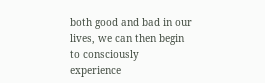both good and bad in our lives, we can then begin to consciously experience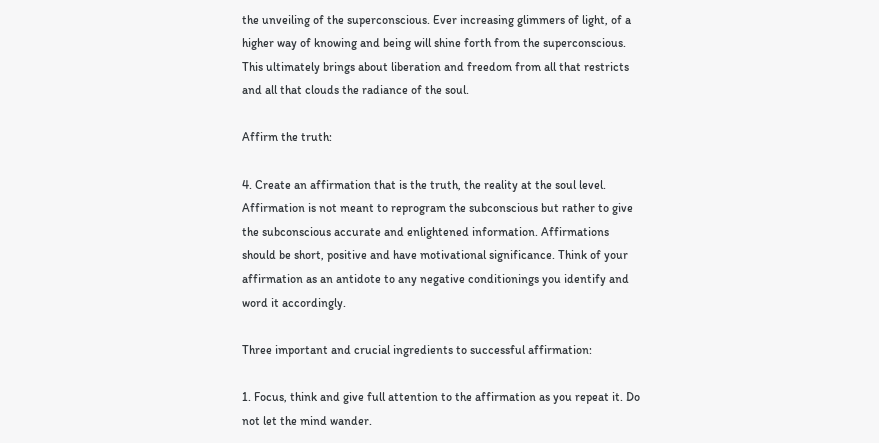the unveiling of the superconscious. Ever increasing glimmers of light, of a higher way of knowing and being will shine forth from the superconscious. This ultimately brings about liberation and freedom from all that restricts and all that clouds the radiance of the soul.

Affirm the truth:

4. Create an affirmation that is the truth, the reality at the soul level. Affirmation is not meant to reprogram the subconscious but rather to give the subconscious accurate and enlightened information. Affirmations should be short, positive and have motivational significance. Think of your affirmation as an antidote to any negative conditionings you identify and word it accordingly.

Three important and crucial ingredients to successful affirmation:

1. Focus, think and give full attention to the affirmation as you repeat it. Do not let the mind wander.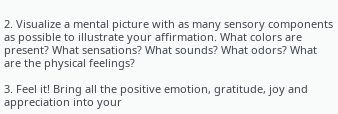2. Visualize a mental picture with as many sensory components as possible to illustrate your affirmation. What colors are present? What sensations? What sounds? What odors? What are the physical feelings?

3. Feel it! Bring all the positive emotion, gratitude, joy and appreciation into your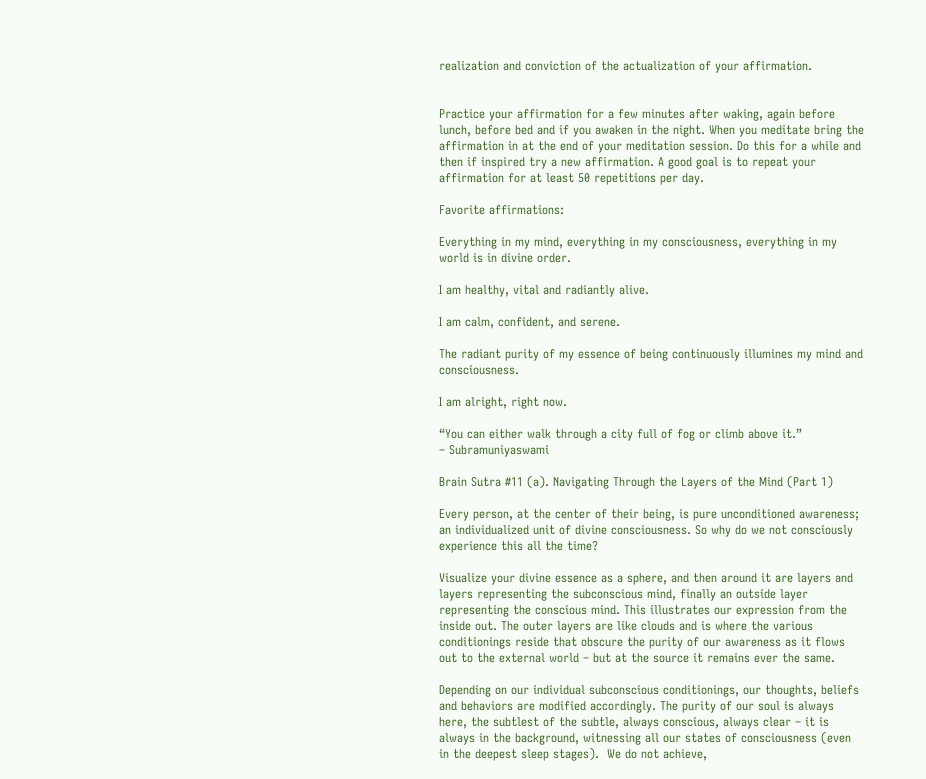realization and conviction of the actualization of your affirmation.


Practice your affirmation for a few minutes after waking, again before lunch, before bed and if you awaken in the night. When you meditate bring the affirmation in at the end of your meditation session. Do this for a while and then if inspired try a new affirmation. A good goal is to repeat your affirmation for at least 50 repetitions per day.

Favorite affirmations:

Everything in my mind, everything in my consciousness, everything in my world is in divine order.

I am healthy, vital and radiantly alive.

I am calm, confident, and serene.

The radiant purity of my essence of being continuously illumines my mind and consciousness.

I am alright, right now.

“You can either walk through a city full of fog or climb above it.”
– Subramuniyaswami

Brain Sutra #11 (a). Navigating Through the Layers of the Mind (Part 1)

Every person, at the center of their being, is pure unconditioned awareness; an individualized unit of divine consciousness. So why do we not consciously experience this all the time?

Visualize your divine essence as a sphere, and then around it are layers and layers representing the subconscious mind, finally an outside layer representing the conscious mind. This illustrates our expression from the inside out. The outer layers are like clouds and is where the various conditionings reside that obscure the purity of our awareness as it flows out to the external world – but at the source it remains ever the same.

Depending on our individual subconscious conditionings, our thoughts, beliefs and behaviors are modified accordingly. The purity of our soul is always here, the subtlest of the subtle, always conscious, always clear – it is always in the background, witnessing all our states of consciousness (even in the deepest sleep stages).  We do not achieve,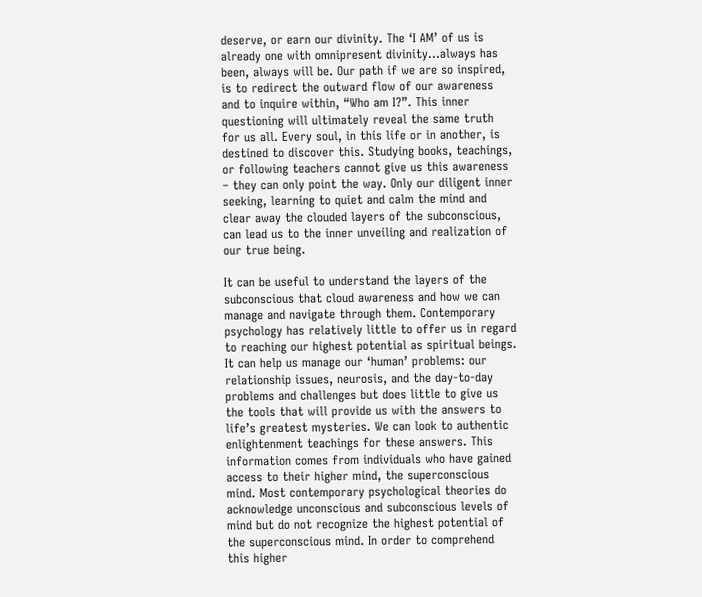deserve, or earn our divinity. The ‘I AM’ of us is already one with omnipresent divinity…always has been, always will be. Our path if we are so inspired, is to redirect the outward flow of our awareness and to inquire within, “Who am I?”. This inner questioning will ultimately reveal the same truth for us all. Every soul, in this life or in another, is destined to discover this. Studying books, teachings, or following teachers cannot give us this awareness – they can only point the way. Only our diligent inner seeking, learning to quiet and calm the mind and clear away the clouded layers of the subconscious, can lead us to the inner unveiling and realization of our true being.

It can be useful to understand the layers of the subconscious that cloud awareness and how we can manage and navigate through them. Contemporary psychology has relatively little to offer us in regard to reaching our highest potential as spiritual beings. It can help us manage our ‘human’ problems: our relationship issues, neurosis, and the day-to-day problems and challenges but does little to give us the tools that will provide us with the answers to life’s greatest mysteries. We can look to authentic enlightenment teachings for these answers. This information comes from individuals who have gained access to their higher mind, the superconscious mind. Most contemporary psychological theories do acknowledge unconscious and subconscious levels of mind but do not recognize the highest potential of the superconscious mind. In order to comprehend this higher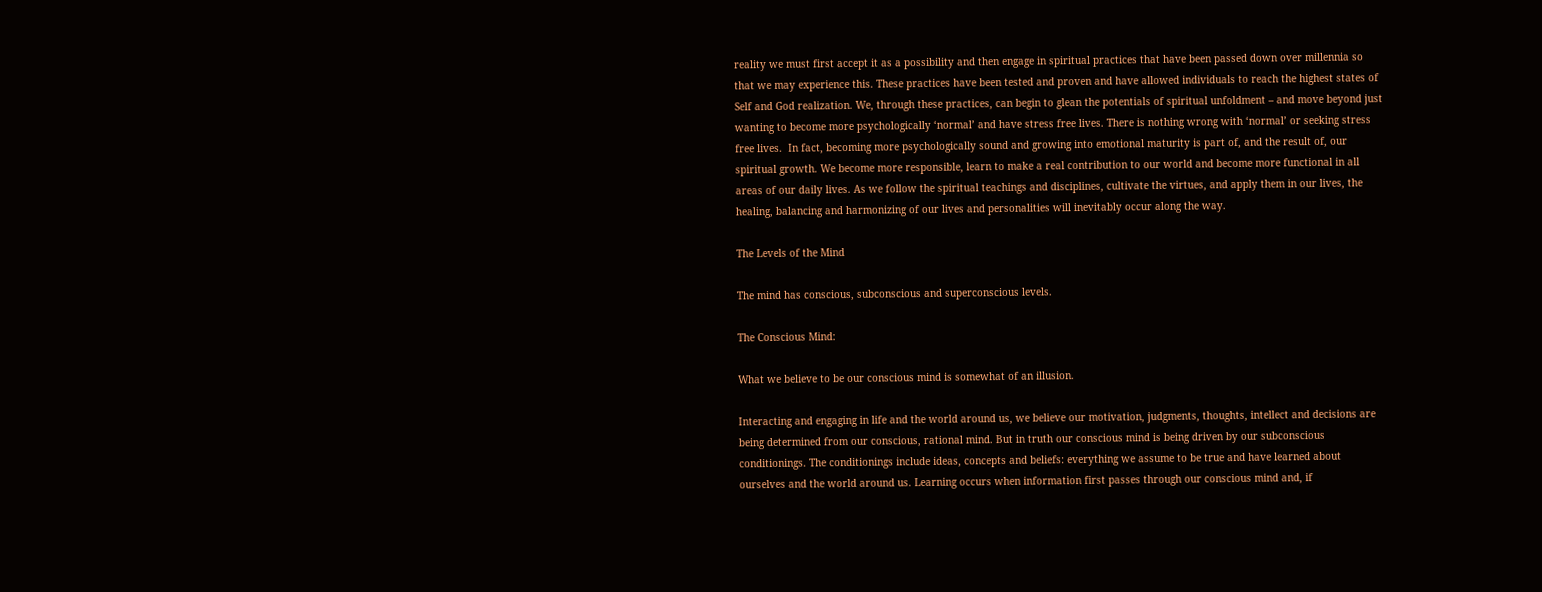reality we must first accept it as a possibility and then engage in spiritual practices that have been passed down over millennia so that we may experience this. These practices have been tested and proven and have allowed individuals to reach the highest states of Self and God realization. We, through these practices, can begin to glean the potentials of spiritual unfoldment – and move beyond just wanting to become more psychologically ‘normal’ and have stress free lives. There is nothing wrong with ‘normal’ or seeking stress free lives.  In fact, becoming more psychologically sound and growing into emotional maturity is part of, and the result of, our spiritual growth. We become more responsible, learn to make a real contribution to our world and become more functional in all areas of our daily lives. As we follow the spiritual teachings and disciplines, cultivate the virtues, and apply them in our lives, the healing, balancing and harmonizing of our lives and personalities will inevitably occur along the way.

The Levels of the Mind

The mind has conscious, subconscious and superconscious levels.

The Conscious Mind:

What we believe to be our conscious mind is somewhat of an illusion.

Interacting and engaging in life and the world around us, we believe our motivation, judgments, thoughts, intellect and decisions are being determined from our conscious, rational mind. But in truth our conscious mind is being driven by our subconscious conditionings. The conditionings include ideas, concepts and beliefs: everything we assume to be true and have learned about ourselves and the world around us. Learning occurs when information first passes through our conscious mind and, if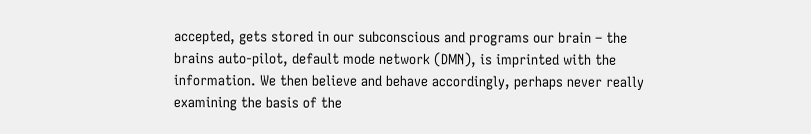accepted, gets stored in our subconscious and programs our brain – the brains auto-pilot, default mode network (DMN), is imprinted with the information. We then believe and behave accordingly, perhaps never really examining the basis of the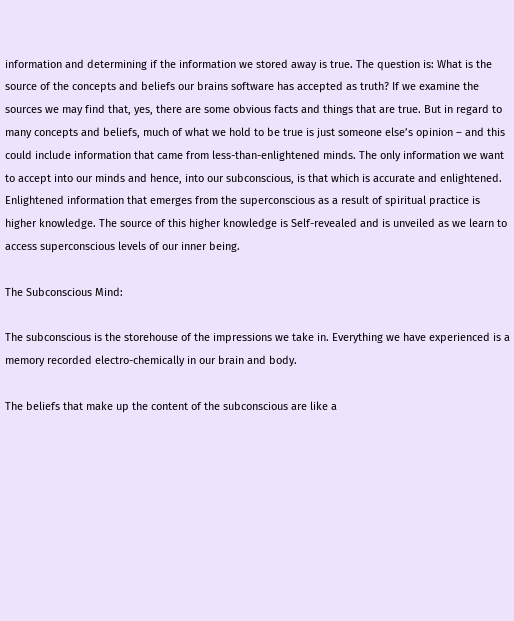information and determining if the information we stored away is true. The question is: What is the source of the concepts and beliefs our brains software has accepted as truth? If we examine the sources we may find that, yes, there are some obvious facts and things that are true. But in regard to many concepts and beliefs, much of what we hold to be true is just someone else’s opinion – and this could include information that came from less-than-enlightened minds. The only information we want to accept into our minds and hence, into our subconscious, is that which is accurate and enlightened. Enlightened information that emerges from the superconscious as a result of spiritual practice is higher knowledge. The source of this higher knowledge is Self-revealed and is unveiled as we learn to access superconscious levels of our inner being.

The Subconscious Mind:

The subconscious is the storehouse of the impressions we take in. Everything we have experienced is a memory recorded electro-chemically in our brain and body.

The beliefs that make up the content of the subconscious are like a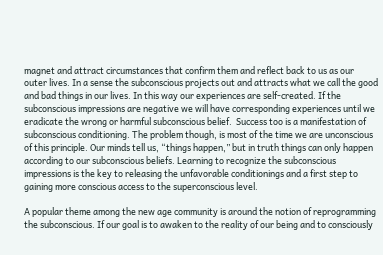magnet and attract circumstances that confirm them and reflect back to us as our outer lives. In a sense the subconscious projects out and attracts what we call the good and bad things in our lives. In this way our experiences are self-created. If the subconscious impressions are negative we will have corresponding experiences until we eradicate the wrong or harmful subconscious belief.  Success too is a manifestation of subconscious conditioning. The problem though, is most of the time we are unconscious of this principle. Our minds tell us, “things happen,” but in truth things can only happen according to our subconscious beliefs. Learning to recognize the subconscious impressions is the key to releasing the unfavorable conditionings and a first step to gaining more conscious access to the superconscious level.

A popular theme among the new age community is around the notion of reprogramming the subconscious. If our goal is to awaken to the reality of our being and to consciously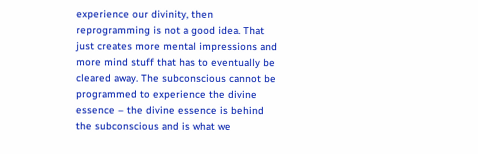experience our divinity, then reprogramming is not a good idea. That just creates more mental impressions and more mind stuff that has to eventually be cleared away. The subconscious cannot be programmed to experience the divine essence – the divine essence is behind the subconscious and is what we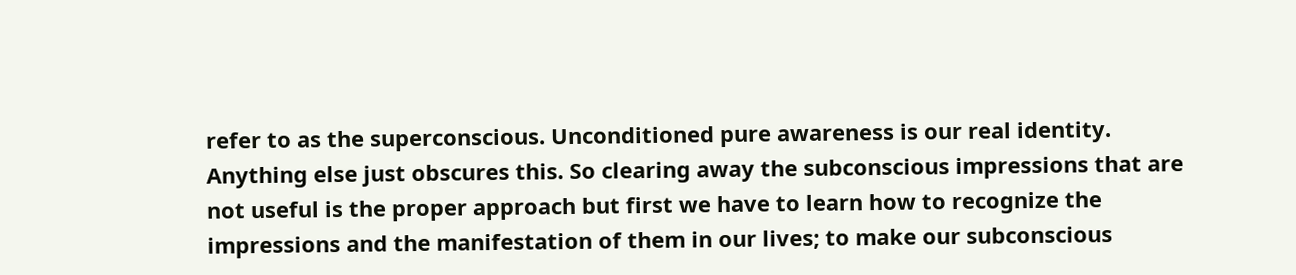refer to as the superconscious. Unconditioned pure awareness is our real identity. Anything else just obscures this. So clearing away the subconscious impressions that are not useful is the proper approach but first we have to learn how to recognize the impressions and the manifestation of them in our lives; to make our subconscious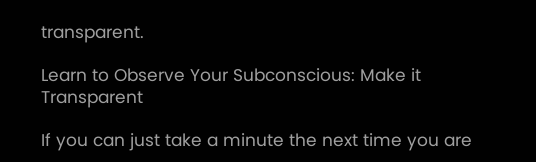transparent.

Learn to Observe Your Subconscious: Make it Transparent

If you can just take a minute the next time you are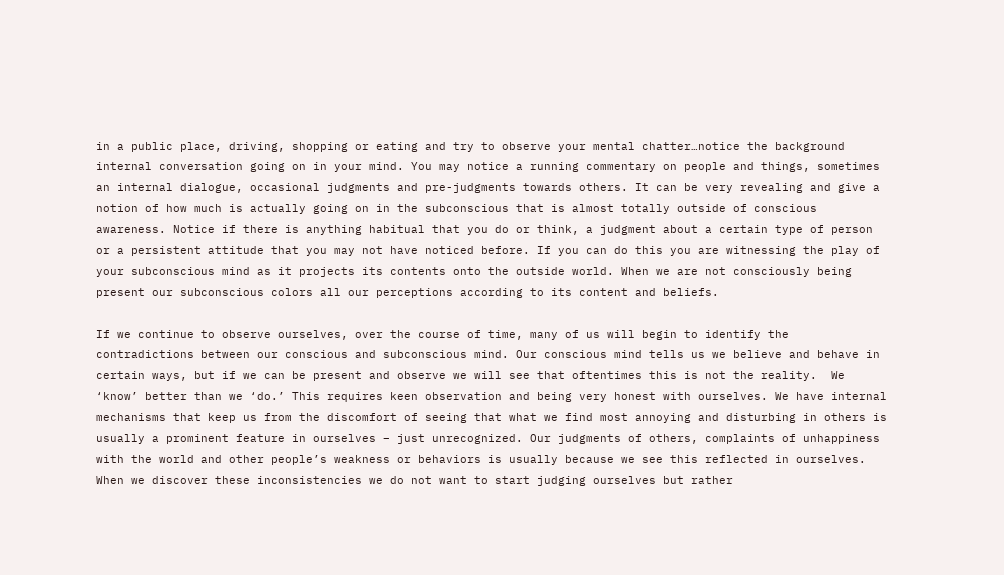in a public place, driving, shopping or eating and try to observe your mental chatter…notice the background internal conversation going on in your mind. You may notice a running commentary on people and things, sometimes an internal dialogue, occasional judgments and pre-judgments towards others. It can be very revealing and give a notion of how much is actually going on in the subconscious that is almost totally outside of conscious awareness. Notice if there is anything habitual that you do or think, a judgment about a certain type of person or a persistent attitude that you may not have noticed before. If you can do this you are witnessing the play of your subconscious mind as it projects its contents onto the outside world. When we are not consciously being present our subconscious colors all our perceptions according to its content and beliefs.

If we continue to observe ourselves, over the course of time, many of us will begin to identify the contradictions between our conscious and subconscious mind. Our conscious mind tells us we believe and behave in certain ways, but if we can be present and observe we will see that oftentimes this is not the reality.  We ‘know’ better than we ‘do.’ This requires keen observation and being very honest with ourselves. We have internal mechanisms that keep us from the discomfort of seeing that what we find most annoying and disturbing in others is usually a prominent feature in ourselves – just unrecognized. Our judgments of others, complaints of unhappiness with the world and other people’s weakness or behaviors is usually because we see this reflected in ourselves. When we discover these inconsistencies we do not want to start judging ourselves but rather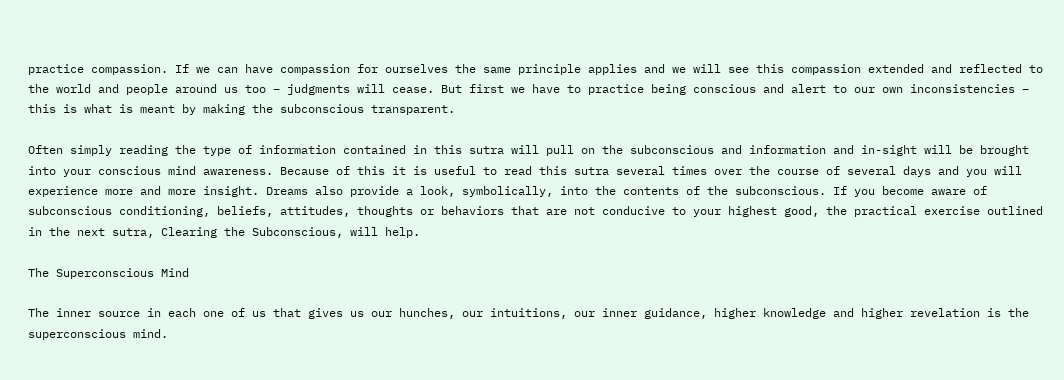practice compassion. If we can have compassion for ourselves the same principle applies and we will see this compassion extended and reflected to the world and people around us too – judgments will cease. But first we have to practice being conscious and alert to our own inconsistencies – this is what is meant by making the subconscious transparent.

Often simply reading the type of information contained in this sutra will pull on the subconscious and information and in-sight will be brought into your conscious mind awareness. Because of this it is useful to read this sutra several times over the course of several days and you will experience more and more insight. Dreams also provide a look, symbolically, into the contents of the subconscious. If you become aware of subconscious conditioning, beliefs, attitudes, thoughts or behaviors that are not conducive to your highest good, the practical exercise outlined in the next sutra, Clearing the Subconscious, will help.

The Superconscious Mind

The inner source in each one of us that gives us our hunches, our intuitions, our inner guidance, higher knowledge and higher revelation is the superconscious mind.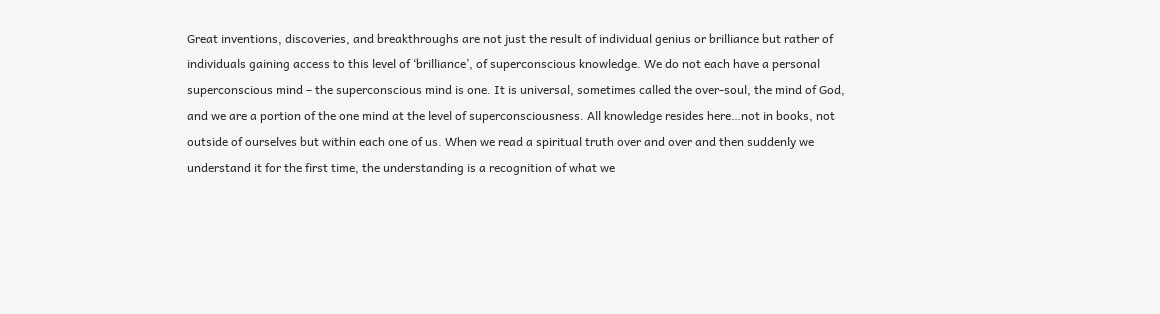Great inventions, discoveries, and breakthroughs are not just the result of individual genius or brilliance but rather of individuals gaining access to this level of ‘brilliance’, of superconscious knowledge. We do not each have a personal superconscious mind – the superconscious mind is one. It is universal, sometimes called the over-soul, the mind of God, and we are a portion of the one mind at the level of superconsciousness. All knowledge resides here…not in books, not outside of ourselves but within each one of us. When we read a spiritual truth over and over and then suddenly we understand it for the first time, the understanding is a recognition of what we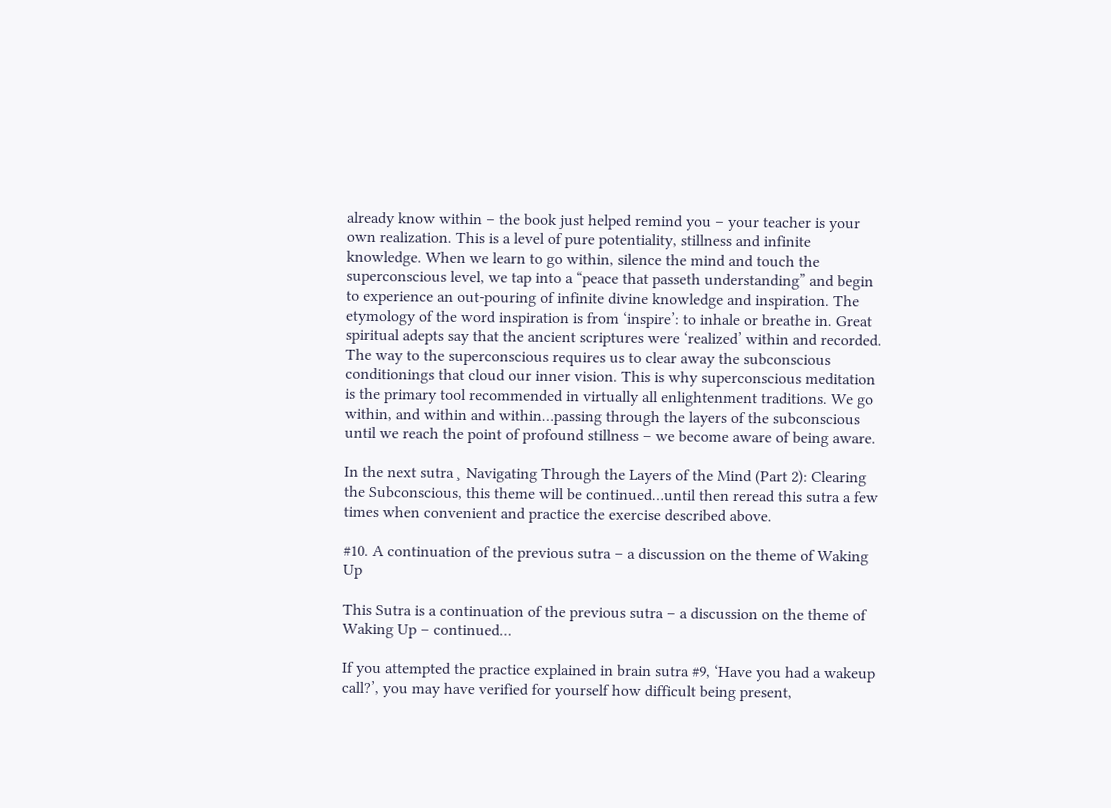already know within – the book just helped remind you – your teacher is your own realization. This is a level of pure potentiality, stillness and infinite knowledge. When we learn to go within, silence the mind and touch the superconscious level, we tap into a “peace that passeth understanding” and begin to experience an out-pouring of infinite divine knowledge and inspiration. The etymology of the word inspiration is from ‘inspire’: to inhale or breathe in. Great spiritual adepts say that the ancient scriptures were ‘realized’ within and recorded. The way to the superconscious requires us to clear away the subconscious conditionings that cloud our inner vision. This is why superconscious meditation is the primary tool recommended in virtually all enlightenment traditions. We go within, and within and within…passing through the layers of the subconscious until we reach the point of profound stillness – we become aware of being aware.

In the next sutra¸ Navigating Through the Layers of the Mind (Part 2): Clearing the Subconscious, this theme will be continued…until then reread this sutra a few times when convenient and practice the exercise described above.

#10. A continuation of the previous sutra – a discussion on the theme of Waking Up

This Sutra is a continuation of the previous sutra – a discussion on the theme of Waking Up – continued…

If you attempted the practice explained in brain sutra #9, ‘Have you had a wakeup call?’, you may have verified for yourself how difficult being present,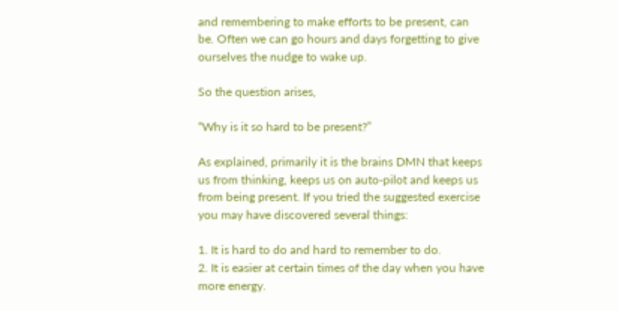and remembering to make efforts to be present, can be. Often we can go hours and days forgetting to give ourselves the nudge to wake up.

So the question arises,

“Why is it so hard to be present?”

As explained, primarily it is the brains DMN that keeps us from thinking, keeps us on auto-pilot and keeps us from being present. If you tried the suggested exercise you may have discovered several things:

1. It is hard to do and hard to remember to do.
2. It is easier at certain times of the day when you have more energy.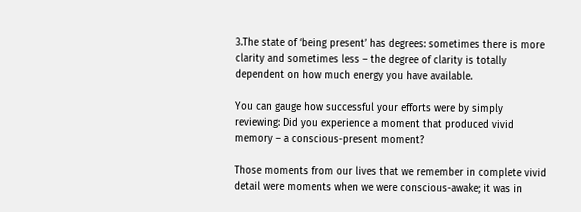3.The state of ‘being present’ has degrees: sometimes there is more clarity and sometimes less – the degree of clarity is totally dependent on how much energy you have available.

You can gauge how successful your efforts were by simply reviewing: Did you experience a moment that produced vivid memory – a conscious-present moment?

Those moments from our lives that we remember in complete vivid detail were moments when we were conscious-awake; it was in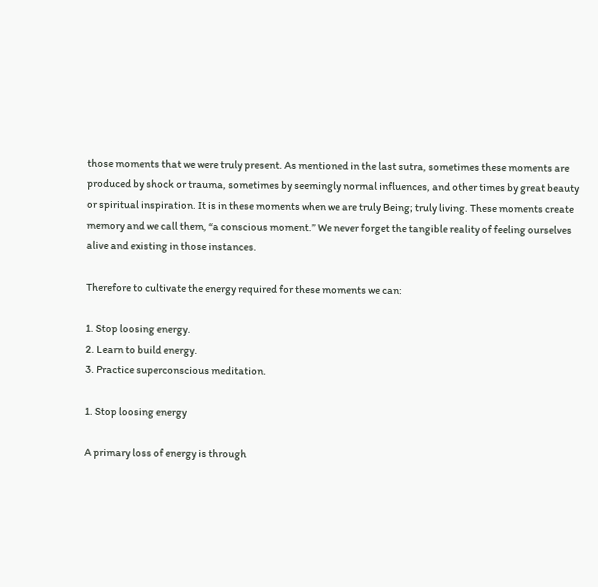those moments that we were truly present. As mentioned in the last sutra, sometimes these moments are produced by shock or trauma, sometimes by seemingly normal influences, and other times by great beauty or spiritual inspiration. It is in these moments when we are truly Being; truly living. These moments create memory and we call them, “a conscious moment.” We never forget the tangible reality of feeling ourselves alive and existing in those instances.

Therefore to cultivate the energy required for these moments we can:

1. Stop loosing energy.
2. Learn to build energy.
3. Practice superconscious meditation.

1. Stop loosing energy

A primary loss of energy is through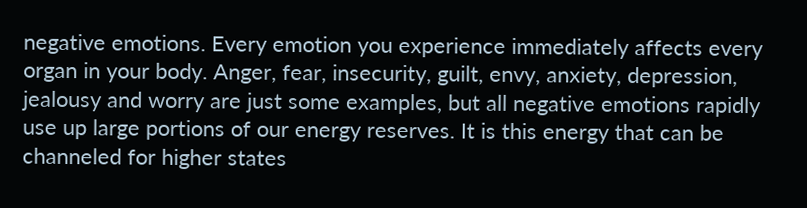negative emotions. Every emotion you experience immediately affects every organ in your body. Anger, fear, insecurity, guilt, envy, anxiety, depression, jealousy and worry are just some examples, but all negative emotions rapidly use up large portions of our energy reserves. It is this energy that can be channeled for higher states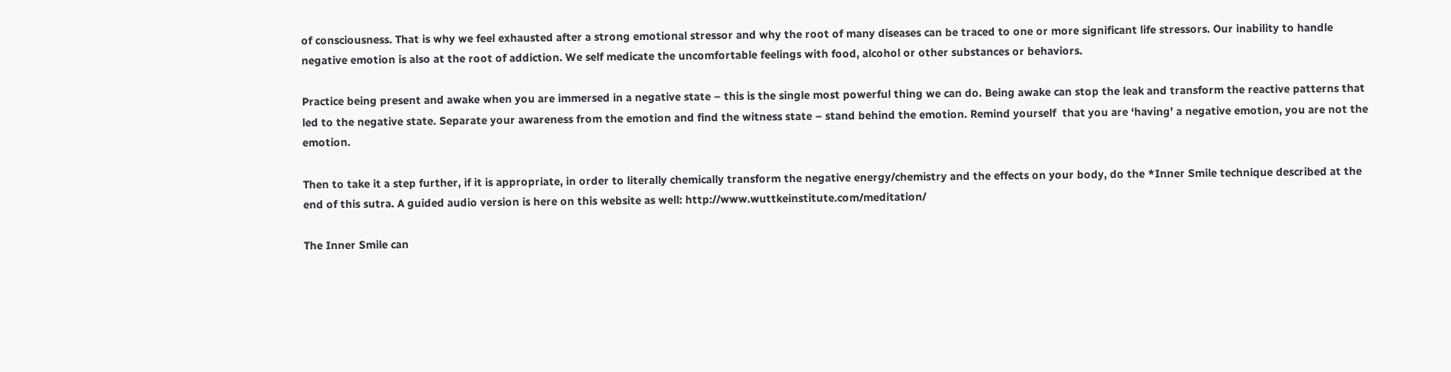of consciousness. That is why we feel exhausted after a strong emotional stressor and why the root of many diseases can be traced to one or more significant life stressors. Our inability to handle negative emotion is also at the root of addiction. We self medicate the uncomfortable feelings with food, alcohol or other substances or behaviors.

Practice being present and awake when you are immersed in a negative state – this is the single most powerful thing we can do. Being awake can stop the leak and transform the reactive patterns that led to the negative state. Separate your awareness from the emotion and find the witness state – stand behind the emotion. Remind yourself  that you are ‘having’ a negative emotion, you are not the emotion.

Then to take it a step further, if it is appropriate, in order to literally chemically transform the negative energy/chemistry and the effects on your body, do the *Inner Smile technique described at the end of this sutra. A guided audio version is here on this website as well: http://www.wuttkeinstitute.com/meditation/

The Inner Smile can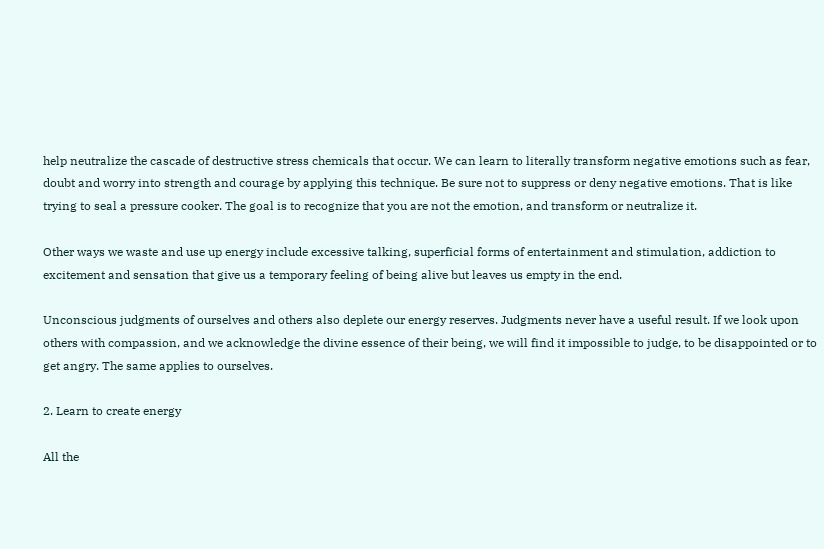help neutralize the cascade of destructive stress chemicals that occur. We can learn to literally transform negative emotions such as fear, doubt and worry into strength and courage by applying this technique. Be sure not to suppress or deny negative emotions. That is like trying to seal a pressure cooker. The goal is to recognize that you are not the emotion, and transform or neutralize it.

Other ways we waste and use up energy include excessive talking, superficial forms of entertainment and stimulation, addiction to excitement and sensation that give us a temporary feeling of being alive but leaves us empty in the end.

Unconscious judgments of ourselves and others also deplete our energy reserves. Judgments never have a useful result. If we look upon others with compassion, and we acknowledge the divine essence of their being, we will find it impossible to judge, to be disappointed or to get angry. The same applies to ourselves.

2. Learn to create energy

All the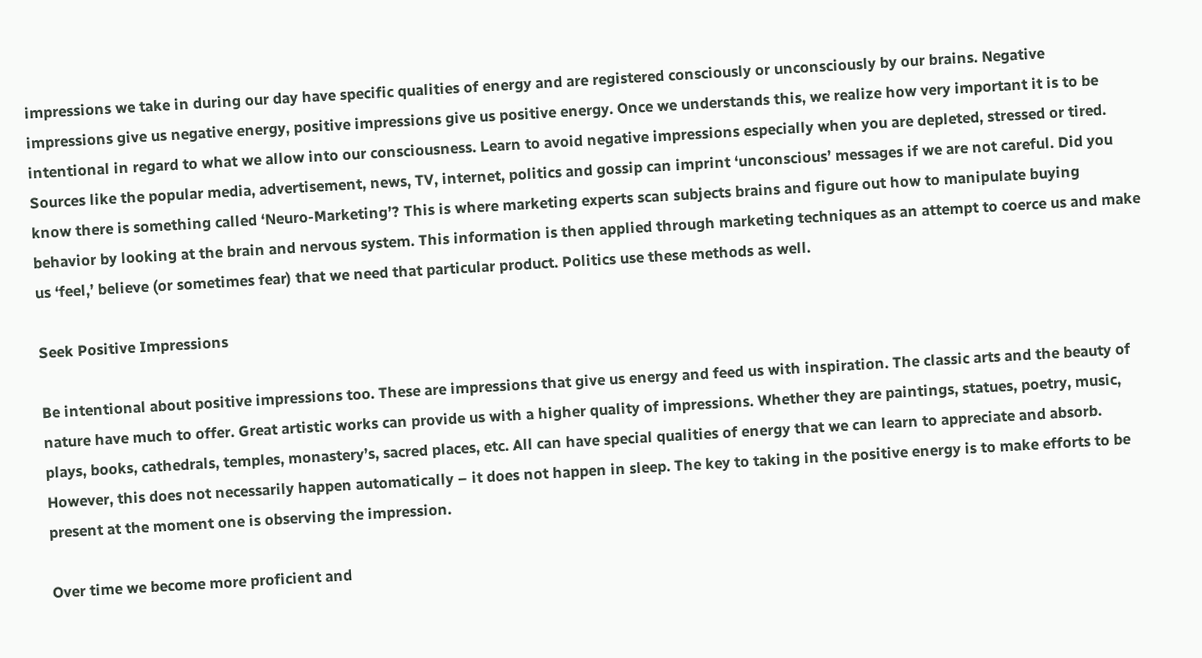impressions we take in during our day have specific qualities of energy and are registered consciously or unconsciously by our brains. Negative impressions give us negative energy, positive impressions give us positive energy. Once we understands this, we realize how very important it is to be intentional in regard to what we allow into our consciousness. Learn to avoid negative impressions especially when you are depleted, stressed or tired. Sources like the popular media, advertisement, news, TV, internet, politics and gossip can imprint ‘unconscious’ messages if we are not careful. Did you know there is something called ‘Neuro-Marketing’? This is where marketing experts scan subjects brains and figure out how to manipulate buying behavior by looking at the brain and nervous system. This information is then applied through marketing techniques as an attempt to coerce us and make us ‘feel,’ believe (or sometimes fear) that we need that particular product. Politics use these methods as well.

Seek Positive Impressions

Be intentional about positive impressions too. These are impressions that give us energy and feed us with inspiration. The classic arts and the beauty of nature have much to offer. Great artistic works can provide us with a higher quality of impressions. Whether they are paintings, statues, poetry, music, plays, books, cathedrals, temples, monastery’s, sacred places, etc. All can have special qualities of energy that we can learn to appreciate and absorb. However, this does not necessarily happen automatically – it does not happen in sleep. The key to taking in the positive energy is to make efforts to be present at the moment one is observing the impression.

Over time we become more proficient and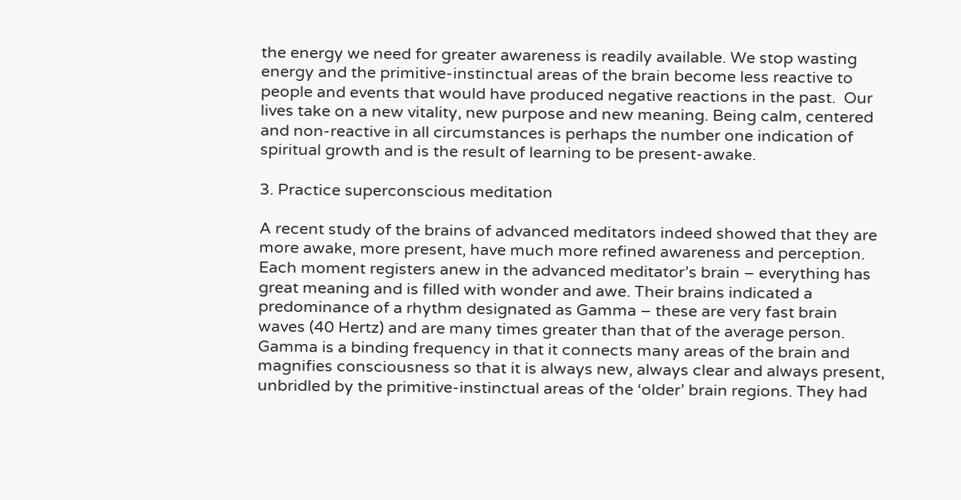the energy we need for greater awareness is readily available. We stop wasting energy and the primitive-instinctual areas of the brain become less reactive to people and events that would have produced negative reactions in the past.  Our lives take on a new vitality, new purpose and new meaning. Being calm, centered and non-reactive in all circumstances is perhaps the number one indication of spiritual growth and is the result of learning to be present-awake.

3. Practice superconscious meditation

A recent study of the brains of advanced meditators indeed showed that they are more awake, more present, have much more refined awareness and perception. Each moment registers anew in the advanced meditator’s brain – everything has great meaning and is filled with wonder and awe. Their brains indicated a predominance of a rhythm designated as Gamma – these are very fast brain waves (40 Hertz) and are many times greater than that of the average person. Gamma is a binding frequency in that it connects many areas of the brain and magnifies consciousness so that it is always new, always clear and always present, unbridled by the primitive-instinctual areas of the ‘older’ brain regions. They had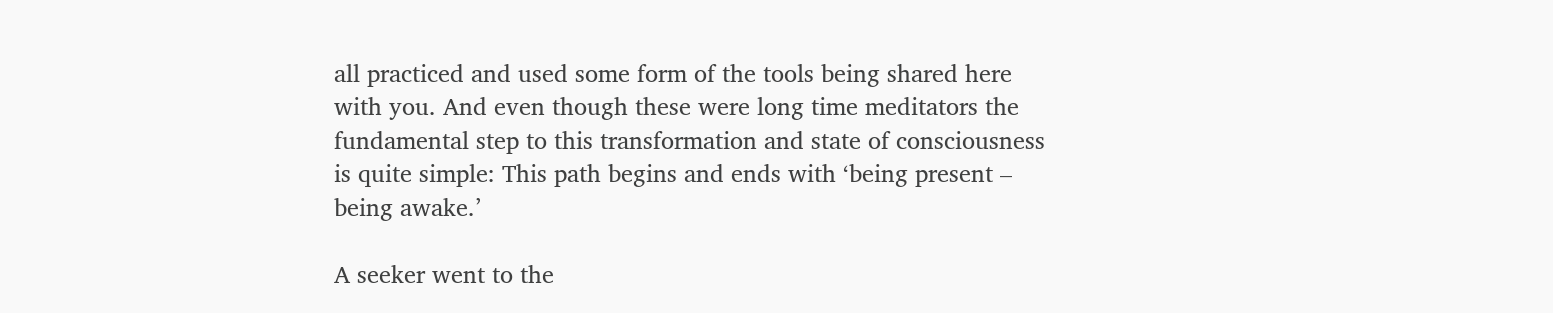all practiced and used some form of the tools being shared here with you. And even though these were long time meditators the fundamental step to this transformation and state of consciousness is quite simple: This path begins and ends with ‘being present – being awake.’

A seeker went to the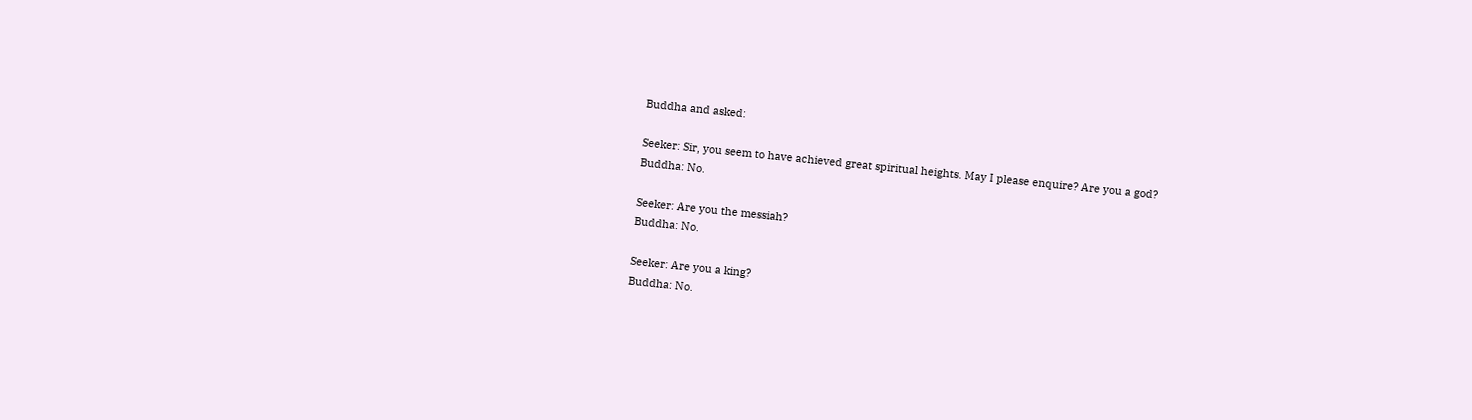Buddha and asked:

Seeker: Sir, you seem to have achieved great spiritual heights. May I please enquire? Are you a god?
Buddha: No.

Seeker: Are you the messiah?
Buddha: No.

Seeker: Are you a king?
Buddha: No.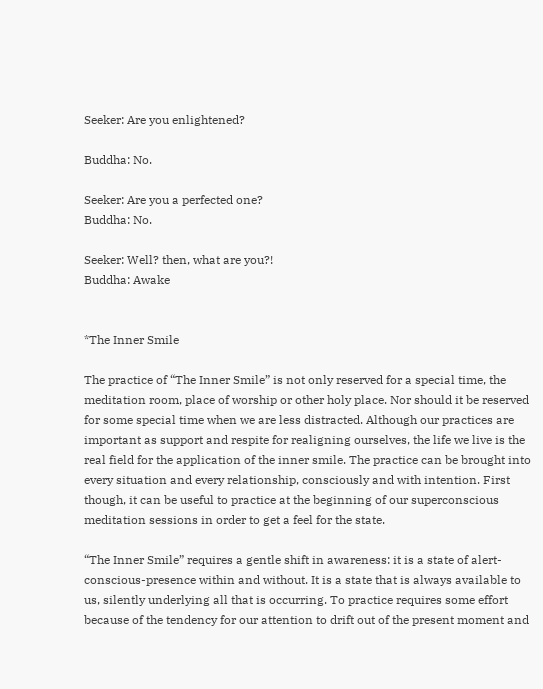Seeker: Are you enlightened?

Buddha: No.

Seeker: Are you a perfected one?
Buddha: No.

Seeker: Well? then, what are you?!
Buddha: Awake


*The Inner Smile

The practice of “The Inner Smile” is not only reserved for a special time, the meditation room, place of worship or other holy place. Nor should it be reserved for some special time when we are less distracted. Although our practices are important as support and respite for realigning ourselves, the life we live is the real field for the application of the inner smile. The practice can be brought into every situation and every relationship, consciously and with intention. First though, it can be useful to practice at the beginning of our superconscious meditation sessions in order to get a feel for the state.

“The Inner Smile” requires a gentle shift in awareness: it is a state of alert-conscious-presence within and without. It is a state that is always available to us, silently underlying all that is occurring. To practice requires some effort because of the tendency for our attention to drift out of the present moment and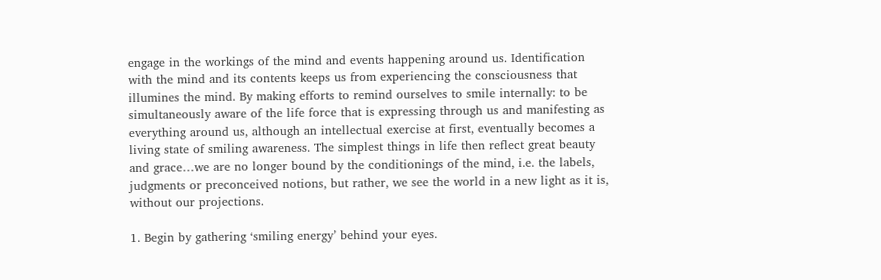engage in the workings of the mind and events happening around us. Identification with the mind and its contents keeps us from experiencing the consciousness that illumines the mind. By making efforts to remind ourselves to smile internally: to be simultaneously aware of the life force that is expressing through us and manifesting as everything around us, although an intellectual exercise at first, eventually becomes a living state of smiling awareness. The simplest things in life then reflect great beauty and grace…we are no longer bound by the conditionings of the mind, i.e. the labels, judgments or preconceived notions, but rather, we see the world in a new light as it is, without our projections.

1. Begin by gathering ‘smiling energy’ behind your eyes.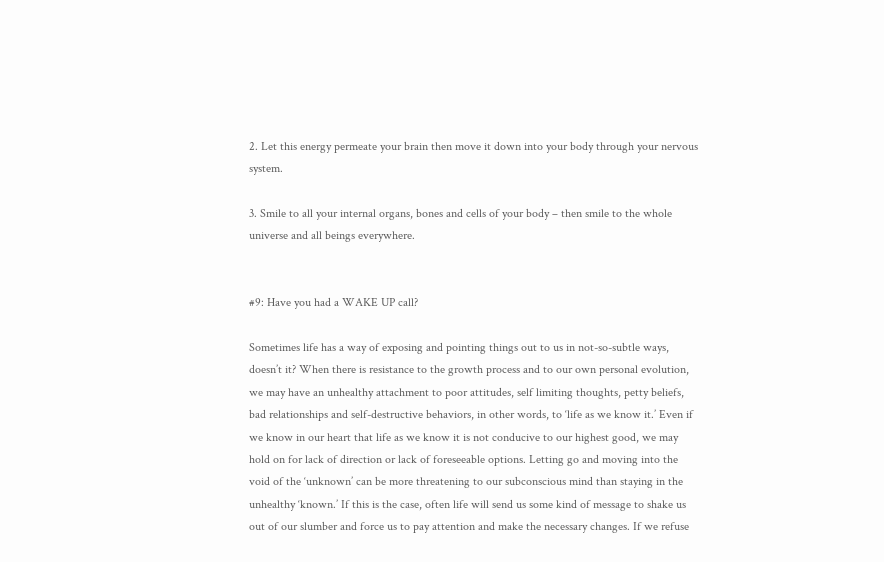2. Let this energy permeate your brain then move it down into your body through your nervous system.

3. Smile to all your internal organs, bones and cells of your body – then smile to the whole universe and all beings everywhere.


#9: Have you had a WAKE UP call?

Sometimes life has a way of exposing and pointing things out to us in not-so-subtle ways, doesn’t it? When there is resistance to the growth process and to our own personal evolution, we may have an unhealthy attachment to poor attitudes, self limiting thoughts, petty beliefs, bad relationships and self-destructive behaviors, in other words, to ‘life as we know it.’ Even if we know in our heart that life as we know it is not conducive to our highest good, we may hold on for lack of direction or lack of foreseeable options. Letting go and moving into the void of the ‘unknown’ can be more threatening to our subconscious mind than staying in the unhealthy ‘known.’ If this is the case, often life will send us some kind of message to shake us out of our slumber and force us to pay attention and make the necessary changes. If we refuse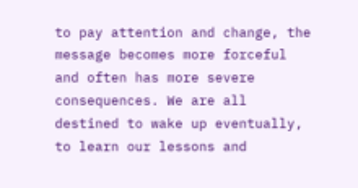to pay attention and change, the message becomes more forceful and often has more severe consequences. We are all destined to wake up eventually, to learn our lessons and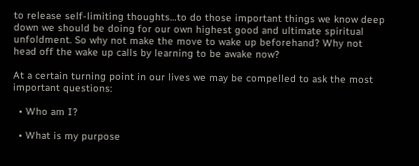to release self-limiting thoughts…to do those important things we know deep down we should be doing for our own highest good and ultimate spiritual unfoldment. So why not make the move to wake up beforehand? Why not head off the wake up calls by learning to be awake now?

At a certain turning point in our lives we may be compelled to ask the most important questions:

  • Who am I?

  • What is my purpose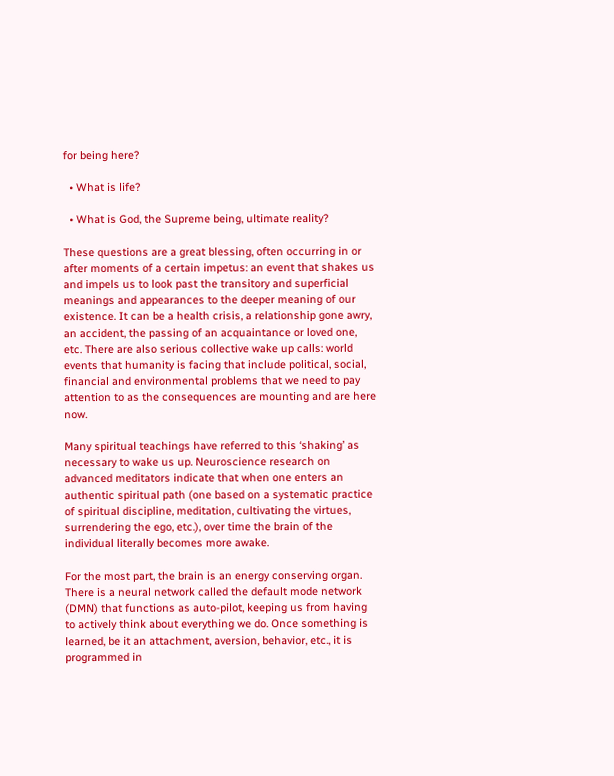for being here?

  • What is life?

  • What is God, the Supreme being, ultimate reality?

These questions are a great blessing, often occurring in or after moments of a certain impetus: an event that shakes us and impels us to look past the transitory and superficial meanings and appearances to the deeper meaning of our existence. It can be a health crisis, a relationship gone awry, an accident, the passing of an acquaintance or loved one, etc. There are also serious collective wake up calls: world events that humanity is facing that include political, social, financial and environmental problems that we need to pay attention to as the consequences are mounting and are here now.

Many spiritual teachings have referred to this ‘shaking’ as necessary to wake us up. Neuroscience research on advanced meditators indicate that when one enters an authentic spiritual path (one based on a systematic practice of spiritual discipline, meditation, cultivating the virtues, surrendering the ego, etc.), over time the brain of the individual literally becomes more awake.

For the most part, the brain is an energy conserving organ. There is a neural network called the default mode network (DMN) that functions as auto-pilot, keeping us from having to actively think about everything we do. Once something is learned, be it an attachment, aversion, behavior, etc., it is programmed in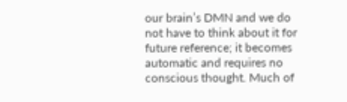our brain’s DMN and we do not have to think about it for future reference; it becomes automatic and requires no conscious thought. Much of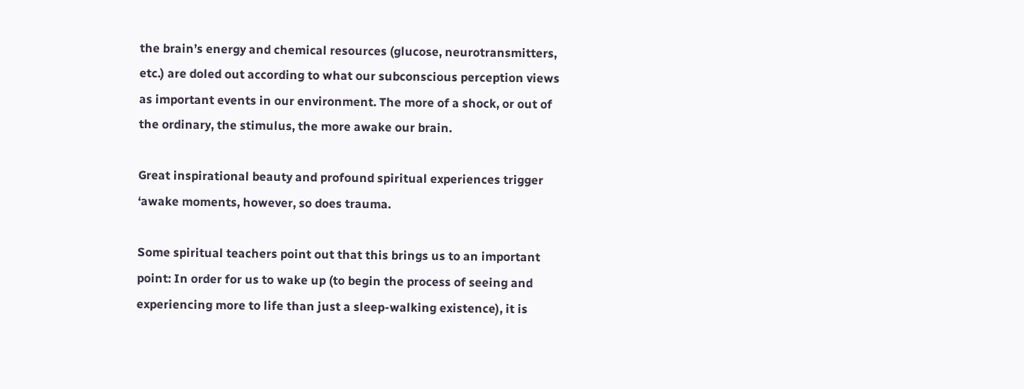the brain’s energy and chemical resources (glucose, neurotransmitters, etc.) are doled out according to what our subconscious perception views as important events in our environment. The more of a shock, or out of the ordinary, the stimulus, the more awake our brain.

Great inspirational beauty and profound spiritual experiences trigger ‘awake moments, however, so does trauma.

Some spiritual teachers point out that this brings us to an important point: In order for us to wake up (to begin the process of seeing and experiencing more to life than just a sleep-walking existence), it is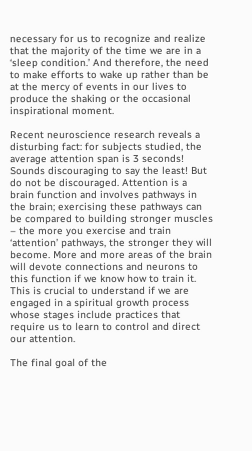necessary for us to recognize and realize that the majority of the time we are in a ‘sleep condition.’ And therefore, the need to make efforts to wake up rather than be at the mercy of events in our lives to produce the shaking or the occasional inspirational moment.

Recent neuroscience research reveals a disturbing fact: for subjects studied, the average attention span is 3 seconds! Sounds discouraging to say the least! But do not be discouraged. Attention is a brain function and involves pathways in the brain; exercising these pathways can be compared to building stronger muscles – the more you exercise and train ‘attention’ pathways, the stronger they will become. More and more areas of the brain will devote connections and neurons to this function if we know how to train it. This is crucial to understand if we are engaged in a spiritual growth process whose stages include practices that require us to learn to control and direct our attention.

The final goal of the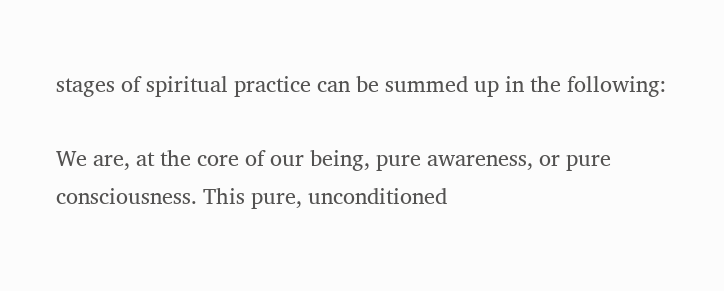stages of spiritual practice can be summed up in the following:

We are, at the core of our being, pure awareness, or pure consciousness. This pure, unconditioned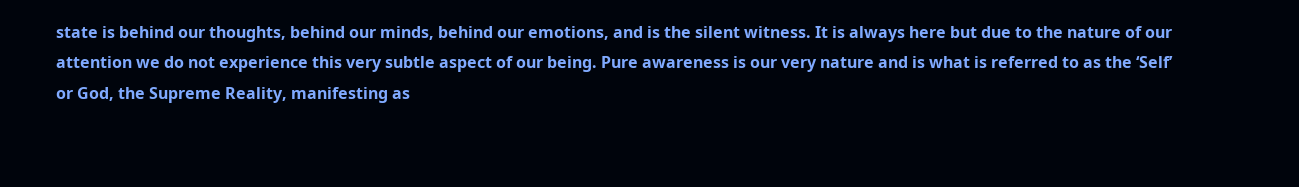state is behind our thoughts, behind our minds, behind our emotions, and is the silent witness. It is always here but due to the nature of our attention we do not experience this very subtle aspect of our being. Pure awareness is our very nature and is what is referred to as the ‘Self’ or God, the Supreme Reality, manifesting as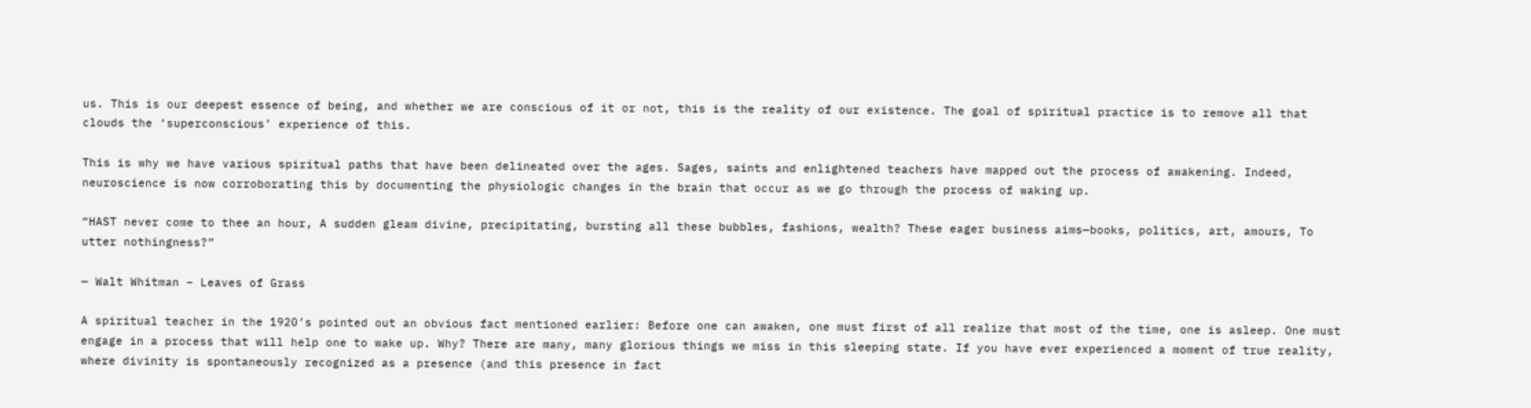us. This is our deepest essence of being, and whether we are conscious of it or not, this is the reality of our existence. The goal of spiritual practice is to remove all that clouds the ‘superconscious’ experience of this.

This is why we have various spiritual paths that have been delineated over the ages. Sages, saints and enlightened teachers have mapped out the process of awakening. Indeed, neuroscience is now corroborating this by documenting the physiologic changes in the brain that occur as we go through the process of waking up.

“HAST never come to thee an hour, A sudden gleam divine, precipitating, bursting all these bubbles, fashions, wealth? These eager business aims—books, politics, art, amours, To utter nothingness?”

— Walt Whitman – Leaves of Grass

A spiritual teacher in the 1920’s pointed out an obvious fact mentioned earlier: Before one can awaken, one must first of all realize that most of the time, one is asleep. One must engage in a process that will help one to wake up. Why? There are many, many glorious things we miss in this sleeping state. If you have ever experienced a moment of true reality, where divinity is spontaneously recognized as a presence (and this presence in fact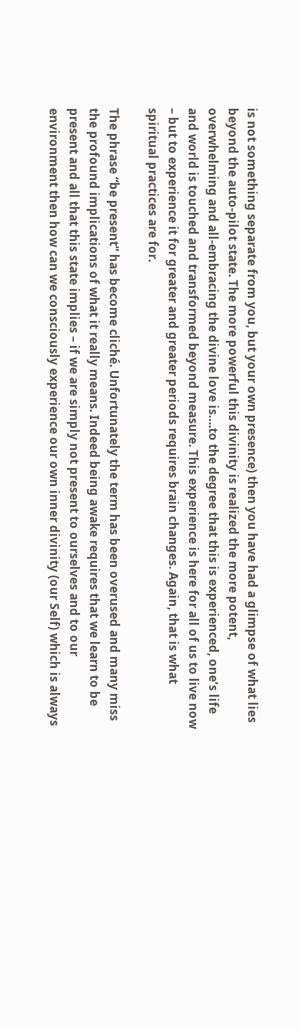is not something separate from you, but your own presence) then you have had a glimpse of what lies beyond the auto-pilot state. The more powerful this divinity is realized the more potent, overwhelming and all-embracing the divine love is….to the degree that this is experienced, one’s life and world is touched and transformed beyond measure. This experience is here for all of us to live now – but to experience it for greater and greater periods requires brain changes. Again, that is what spiritual practices are for.

The phrase “be present” has become cliché. Unfortunately the term has been overused and many miss the profound implications of what it really means. Indeed being awake requires that we learn to be present and all that this state implies – if we are simply not present to ourselves and to our environment then how can we consciously experience our own inner divinity (our Self) which is always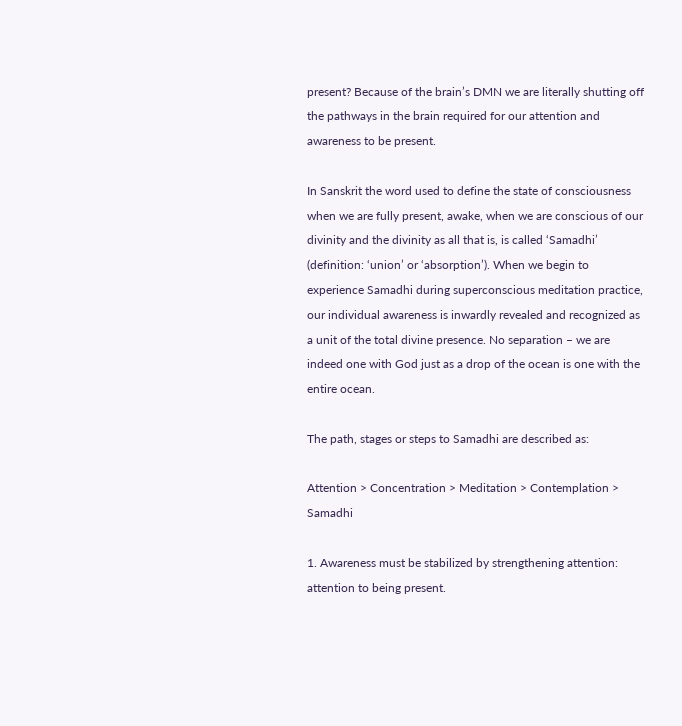present? Because of the brain’s DMN we are literally shutting off the pathways in the brain required for our attention and awareness to be present.

In Sanskrit the word used to define the state of consciousness when we are fully present, awake, when we are conscious of our divinity and the divinity as all that is, is called ‘Samadhi’ (definition: ‘union’ or ‘absorption’). When we begin to experience Samadhi during superconscious meditation practice, our individual awareness is inwardly revealed and recognized as a unit of the total divine presence. No separation – we are indeed one with God just as a drop of the ocean is one with the entire ocean.

The path, stages or steps to Samadhi are described as:

Attention > Concentration > Meditation > Contemplation > Samadhi

1. Awareness must be stabilized by strengthening attention: attention to being present.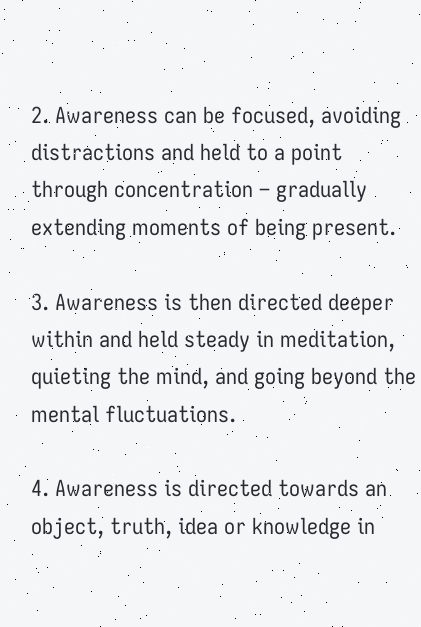2. Awareness can be focused, avoiding distractions and held to a point through concentration – gradually extending moments of being present.

3. Awareness is then directed deeper within and held steady in meditation, quieting the mind, and going beyond the mental fluctuations.

4. Awareness is directed towards an object, truth, idea or knowledge in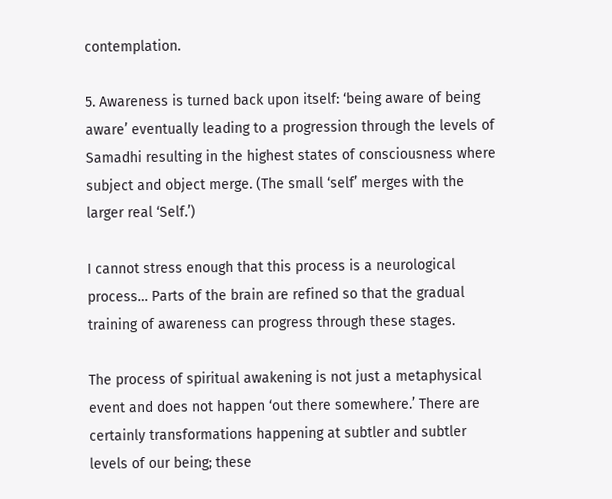contemplation.

5. Awareness is turned back upon itself: ‘being aware of being aware’ eventually leading to a progression through the levels of Samadhi resulting in the highest states of consciousness where subject and object merge. (The small ‘self’ merges with the larger real ‘Self.’)

I cannot stress enough that this process is a neurological process… Parts of the brain are refined so that the gradual training of awareness can progress through these stages.

The process of spiritual awakening is not just a metaphysical event and does not happen ‘out there somewhere.’ There are certainly transformations happening at subtler and subtler levels of our being; these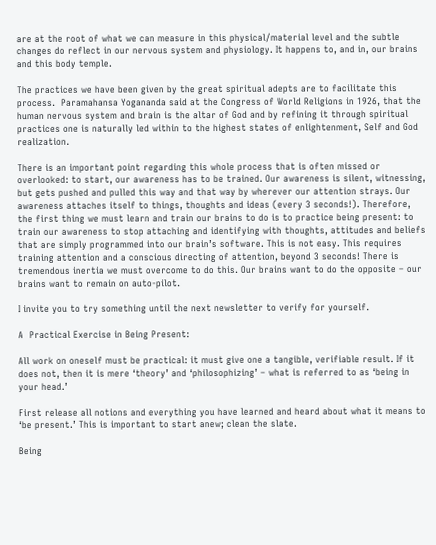are at the root of what we can measure in this physical/material level and the subtle changes do reflect in our nervous system and physiology. It happens to, and in, our brains and this body temple.

The practices we have been given by the great spiritual adepts are to facilitate this process.  Paramahansa Yogananda said at the Congress of World Religions in 1926, that the human nervous system and brain is the altar of God and by refining it through spiritual practices one is naturally led within to the highest states of enlightenment, Self and God realization.

There is an important point regarding this whole process that is often missed or overlooked: to start, our awareness has to be trained. Our awareness is silent, witnessing, but gets pushed and pulled this way and that way by wherever our attention strays. Our awareness attaches itself to things, thoughts and ideas (every 3 seconds!). Therefore, the first thing we must learn and train our brains to do is to practice being present: to train our awareness to stop attaching and identifying with thoughts, attitudes and beliefs that are simply programmed into our brain’s software. This is not easy. This requires training attention and a conscious directing of attention, beyond 3 seconds! There is tremendous inertia we must overcome to do this. Our brains want to do the opposite – our brains want to remain on auto-pilot.

I invite you to try something until the next newsletter to verify for yourself.

A  Practical Exercise in Being Present:

All work on oneself must be practical: it must give one a tangible, verifiable result. If it does not, then it is mere ‘theory’ and ‘philosophizing’ – what is referred to as ‘being in your head.’

First release all notions and everything you have learned and heard about what it means to ‘be present.’ This is important to start anew; clean the slate.

Being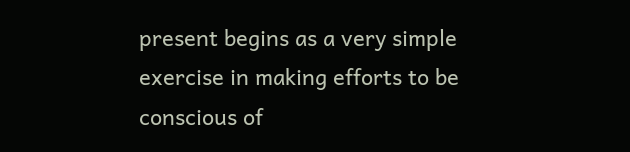present begins as a very simple exercise in making efforts to be conscious of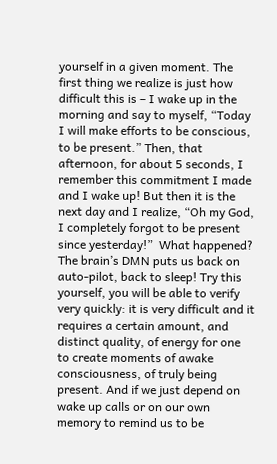yourself in a given moment. The first thing we realize is just how difficult this is – I wake up in the morning and say to myself, “Today I will make efforts to be conscious, to be present.” Then, that afternoon, for about 5 seconds, I remember this commitment I made and I wake up! But then it is the next day and I realize, “Oh my God, I completely forgot to be present since yesterday!”  What happened?
The brain’s DMN puts us back on auto-pilot, back to sleep! Try this yourself, you will be able to verify very quickly: it is very difficult and it requires a certain amount, and distinct quality, of energy for one to create moments of awake consciousness, of truly being present. And if we just depend on wake up calls or on our own memory to remind us to be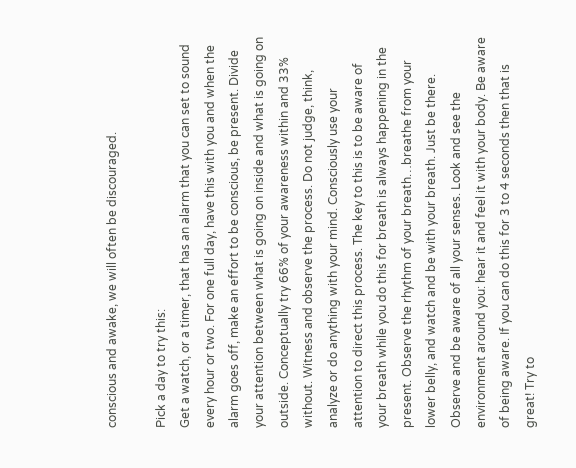conscious and awake, we will often be discouraged.

Pick a day to try this:
Get a watch, or a timer, that has an alarm that you can set to sound every hour or two. For one full day, have this with you and when the alarm goes off, make an effort to be conscious, be present. Divide your attention between what is going on inside and what is going on outside. Conceptually try 66% of your awareness within and 33% without. Witness and observe the process. Do not judge, think, analyze or do anything with your mind. Consciously use your attention to direct this process. The key to this is to be aware of your breath while you do this for breath is always happening in the present. Observe the rhythm of your breath…breathe from your lower belly, and watch and be with your breath. Just be there. Observe and be aware of all your senses. Look and see the environment around you: hear it and feel it with your body. Be aware of being aware. If you can do this for 3 to 4 seconds then that is great! Try to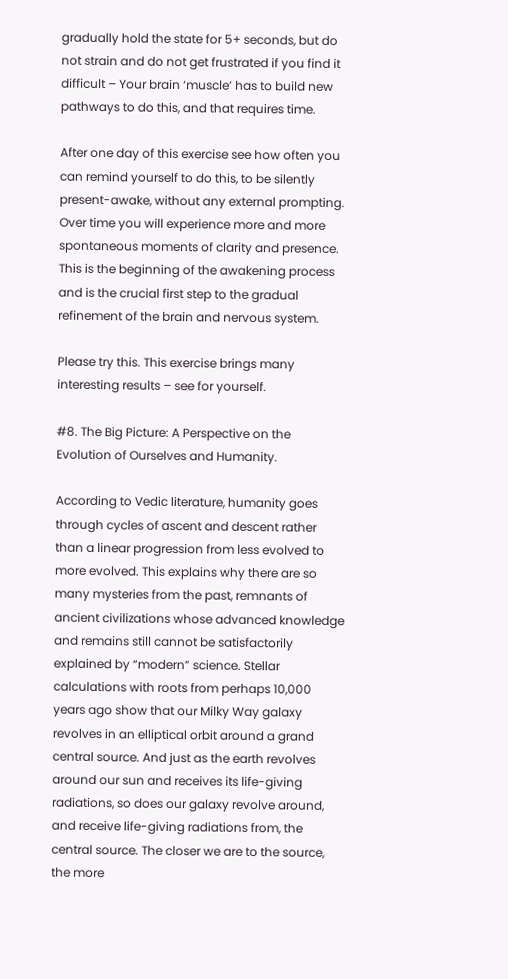gradually hold the state for 5+ seconds, but do not strain and do not get frustrated if you find it difficult – Your brain ‘muscle’ has to build new pathways to do this, and that requires time.

After one day of this exercise see how often you can remind yourself to do this, to be silently present-awake, without any external prompting. Over time you will experience more and more spontaneous moments of clarity and presence. This is the beginning of the awakening process and is the crucial first step to the gradual refinement of the brain and nervous system.

Please try this. This exercise brings many interesting results – see for yourself.

#8. The Big Picture: A Perspective on the Evolution of Ourselves and Humanity.

According to Vedic literature, humanity goes through cycles of ascent and descent rather than a linear progression from less evolved to more evolved. This explains why there are so many mysteries from the past, remnants of ancient civilizations whose advanced knowledge and remains still cannot be satisfactorily explained by “modern” science. Stellar calculations with roots from perhaps 10,000 years ago show that our Milky Way galaxy revolves in an elliptical orbit around a grand central source. And just as the earth revolves around our sun and receives its life-giving radiations, so does our galaxy revolve around, and receive life-giving radiations from, the central source. The closer we are to the source, the more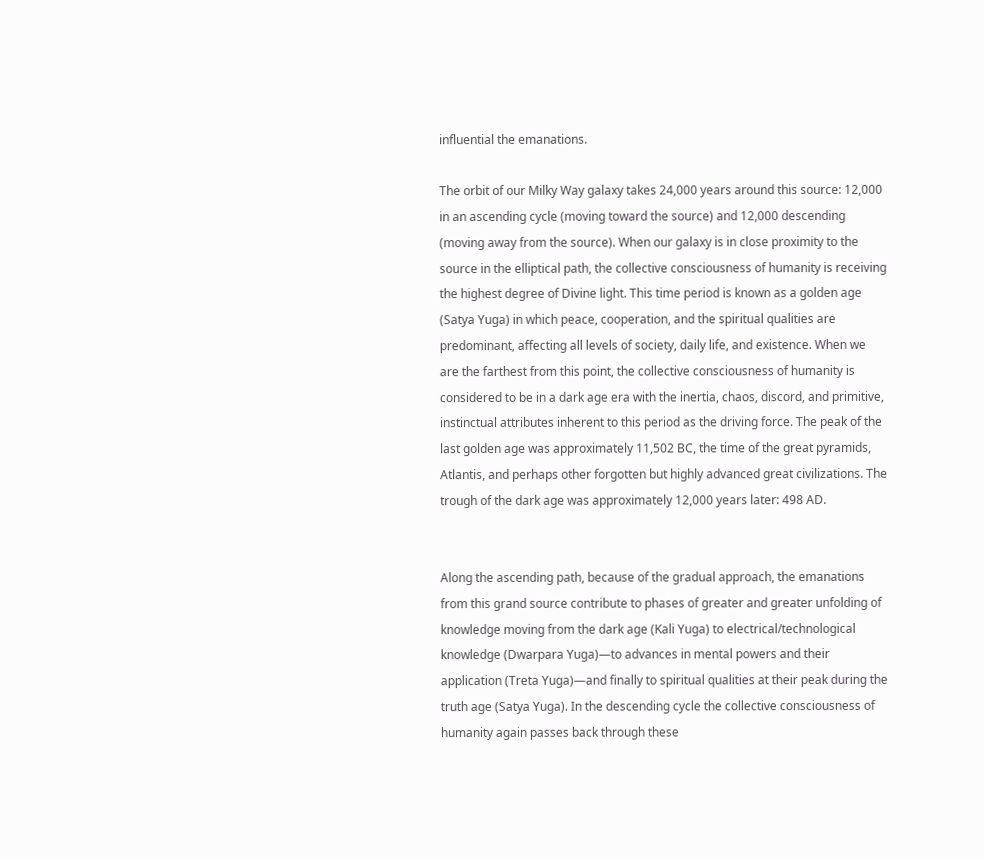influential the emanations.

The orbit of our Milky Way galaxy takes 24,000 years around this source: 12,000 in an ascending cycle (moving toward the source) and 12,000 descending (moving away from the source). When our galaxy is in close proximity to the source in the elliptical path, the collective consciousness of humanity is receiving the highest degree of Divine light. This time period is known as a golden age (Satya Yuga) in which peace, cooperation, and the spiritual qualities are predominant, affecting all levels of society, daily life, and existence. When we are the farthest from this point, the collective consciousness of humanity is considered to be in a dark age era with the inertia, chaos, discord, and primitive, instinctual attributes inherent to this period as the driving force. The peak of the last golden age was approximately 11,502 BC, the time of the great pyramids, Atlantis, and perhaps other forgotten but highly advanced great civilizations. The trough of the dark age was approximately 12,000 years later: 498 AD.


Along the ascending path, because of the gradual approach, the emanations from this grand source contribute to phases of greater and greater unfolding of knowledge moving from the dark age (Kali Yuga) to electrical/technological knowledge (Dwarpara Yuga)—to advances in mental powers and their application (Treta Yuga)—and finally to spiritual qualities at their peak during the truth age (Satya Yuga). In the descending cycle the collective consciousness of humanity again passes back through these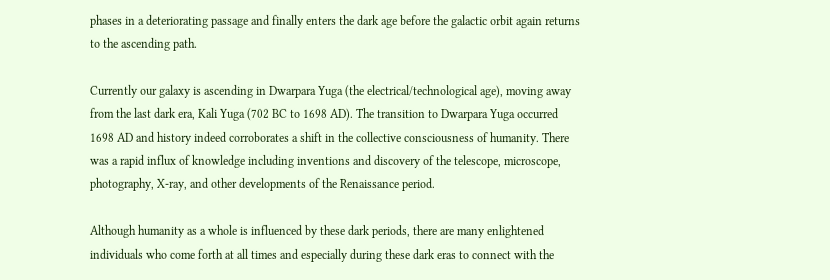phases in a deteriorating passage and finally enters the dark age before the galactic orbit again returns to the ascending path.

Currently our galaxy is ascending in Dwarpara Yuga (the electrical/technological age), moving away from the last dark era, Kali Yuga (702 BC to 1698 AD). The transition to Dwarpara Yuga occurred 1698 AD and history indeed corroborates a shift in the collective consciousness of humanity. There was a rapid influx of knowledge including inventions and discovery of the telescope, microscope, photography, X-ray, and other developments of the Renaissance period.

Although humanity as a whole is influenced by these dark periods, there are many enlightened individuals who come forth at all times and especially during these dark eras to connect with the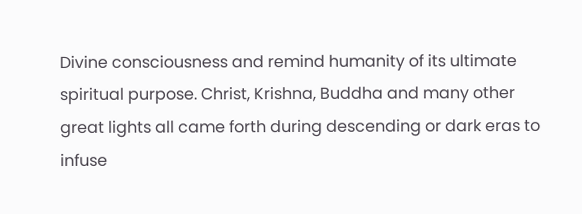Divine consciousness and remind humanity of its ultimate spiritual purpose. Christ, Krishna, Buddha and many other great lights all came forth during descending or dark eras to infuse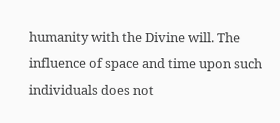humanity with the Divine will. The influence of space and time upon such individuals does not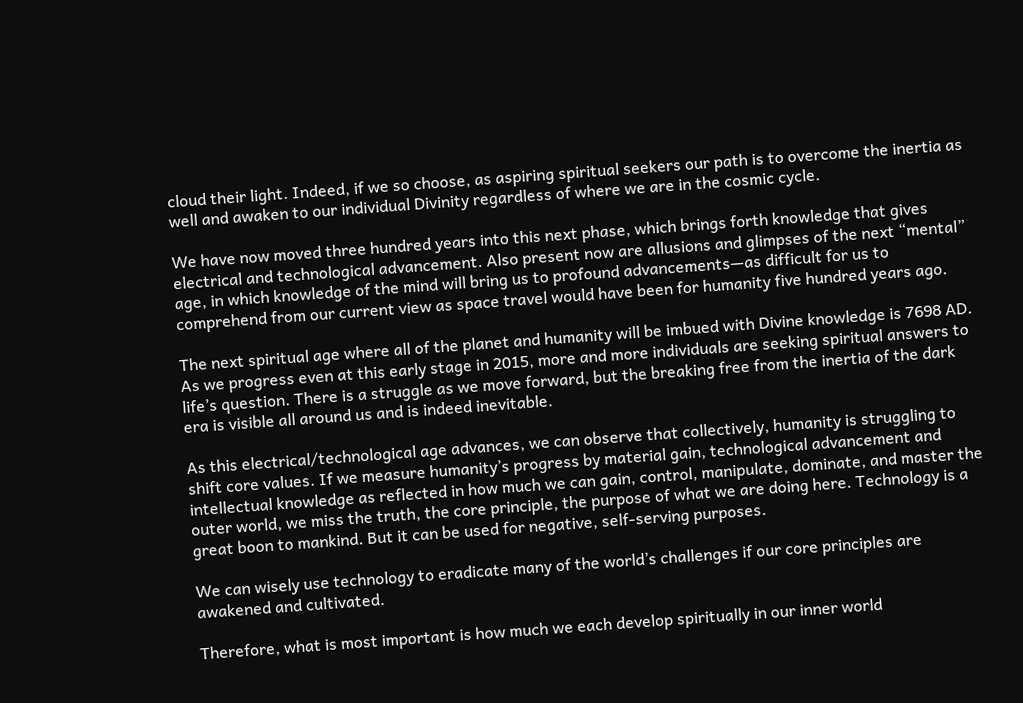cloud their light. Indeed, if we so choose, as aspiring spiritual seekers our path is to overcome the inertia as well and awaken to our individual Divinity regardless of where we are in the cosmic cycle.

We have now moved three hundred years into this next phase, which brings forth knowledge that gives electrical and technological advancement. Also present now are allusions and glimpses of the next “mental” age, in which knowledge of the mind will bring us to profound advancements—as difficult for us to comprehend from our current view as space travel would have been for humanity five hundred years ago.

The next spiritual age where all of the planet and humanity will be imbued with Divine knowledge is 7698 AD. As we progress even at this early stage in 2015, more and more individuals are seeking spiritual answers to life’s question. There is a struggle as we move forward, but the breaking free from the inertia of the dark era is visible all around us and is indeed inevitable.

As this electrical/technological age advances, we can observe that collectively, humanity is struggling to shift core values. If we measure humanity’s progress by material gain, technological advancement and intellectual knowledge as reflected in how much we can gain, control, manipulate, dominate, and master the outer world, we miss the truth, the core principle, the purpose of what we are doing here. Technology is a great boon to mankind. But it can be used for negative, self-serving purposes.

We can wisely use technology to eradicate many of the world’s challenges if our core principles are awakened and cultivated.

Therefore, what is most important is how much we each develop spiritually in our inner world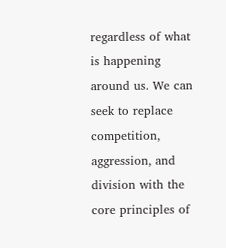regardless of what is happening around us. We can seek to replace competition, aggression, and division with the core principles of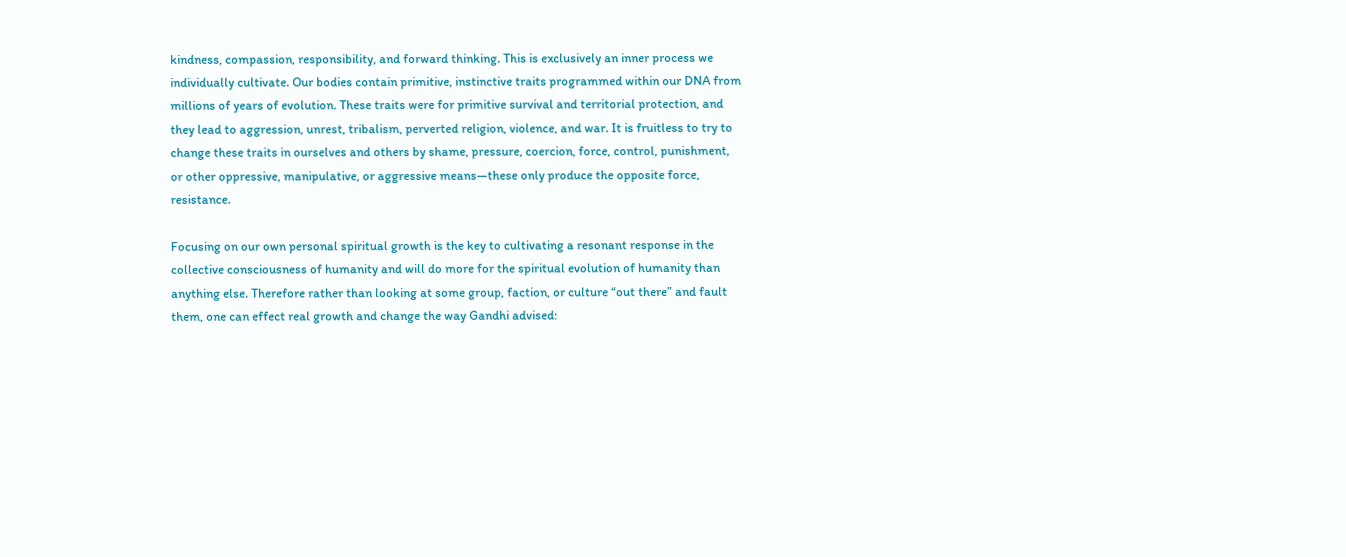kindness, compassion, responsibility, and forward thinking. This is exclusively an inner process we individually cultivate. Our bodies contain primitive, instinctive traits programmed within our DNA from millions of years of evolution. These traits were for primitive survival and territorial protection, and they lead to aggression, unrest, tribalism, perverted religion, violence, and war. It is fruitless to try to change these traits in ourselves and others by shame, pressure, coercion, force, control, punishment, or other oppressive, manipulative, or aggressive means—these only produce the opposite force, resistance.

Focusing on our own personal spiritual growth is the key to cultivating a resonant response in the collective consciousness of humanity and will do more for the spiritual evolution of humanity than anything else. Therefore rather than looking at some group, faction, or culture “out there” and fault them, one can effect real growth and change the way Gandhi advised: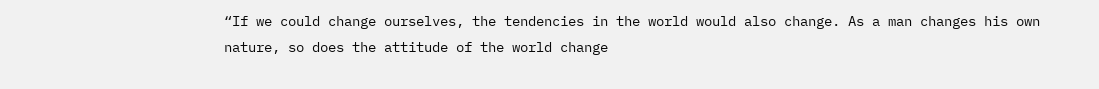“If we could change ourselves, the tendencies in the world would also change. As a man changes his own nature, so does the attitude of the world change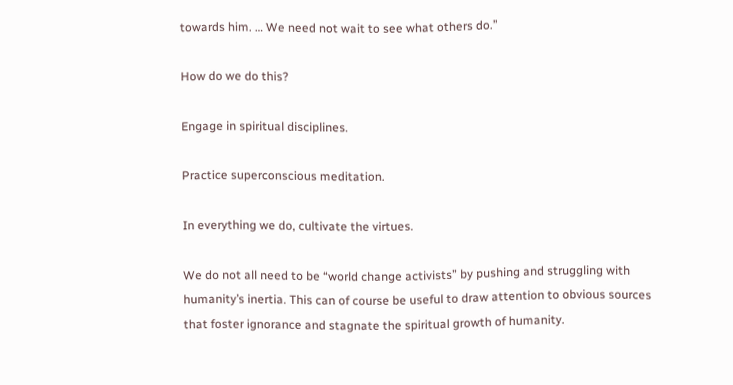towards him. … We need not wait to see what others do.”

How do we do this?

Engage in spiritual disciplines.

Practice superconscious meditation.

In everything we do, cultivate the virtues.

We do not all need to be “world change activists” by pushing and struggling with humanity’s inertia. This can of course be useful to draw attention to obvious sources that foster ignorance and stagnate the spiritual growth of humanity.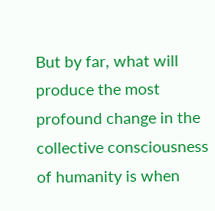But by far, what will produce the most profound change in the collective consciousness of humanity is when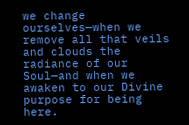we change ourselves—when we remove all that veils and clouds the radiance of our Soul—and when we awaken to our Divine purpose for being here.